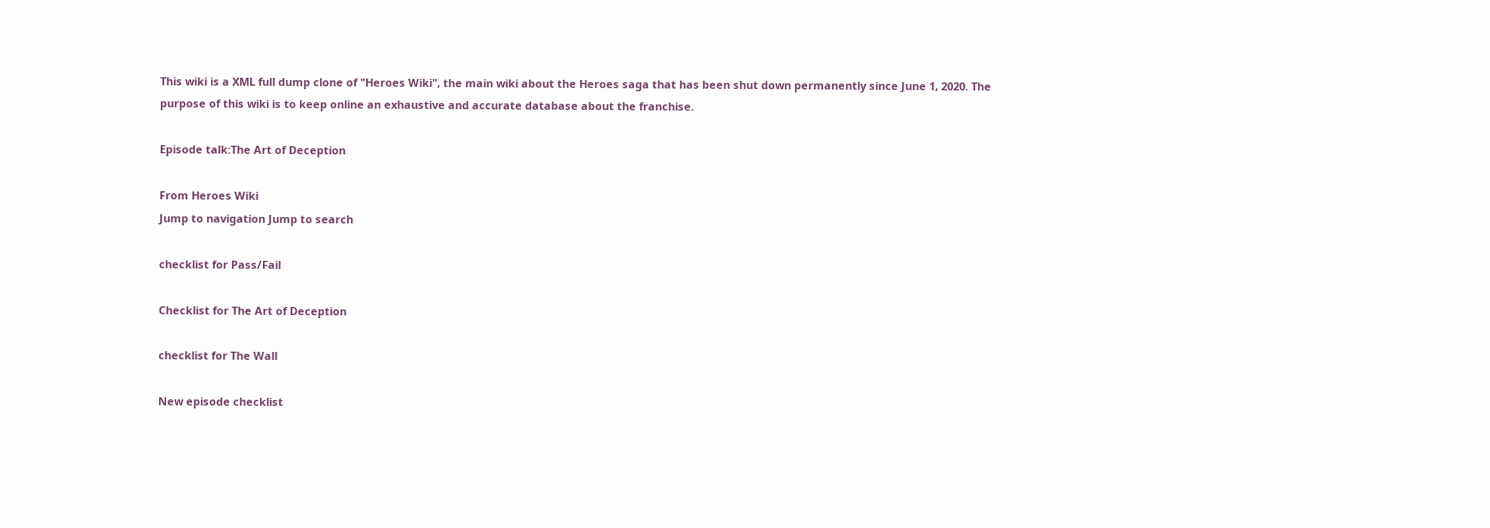This wiki is a XML full dump clone of "Heroes Wiki", the main wiki about the Heroes saga that has been shut down permanently since June 1, 2020. The purpose of this wiki is to keep online an exhaustive and accurate database about the franchise.

Episode talk:The Art of Deception

From Heroes Wiki
Jump to navigation Jump to search

checklist for Pass/Fail

Checklist for The Art of Deception

checklist for The Wall

New episode checklist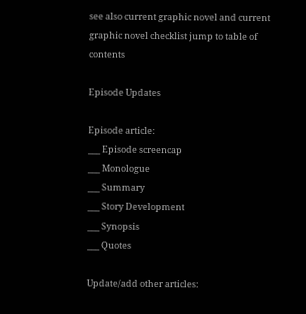see also current graphic novel and current graphic novel checklist jump to table of contents

Episode Updates

Episode article:
___ Episode screencap
___ Monologue
___ Summary
___ Story Development
___ Synopsis
___ Quotes

Update/add other articles: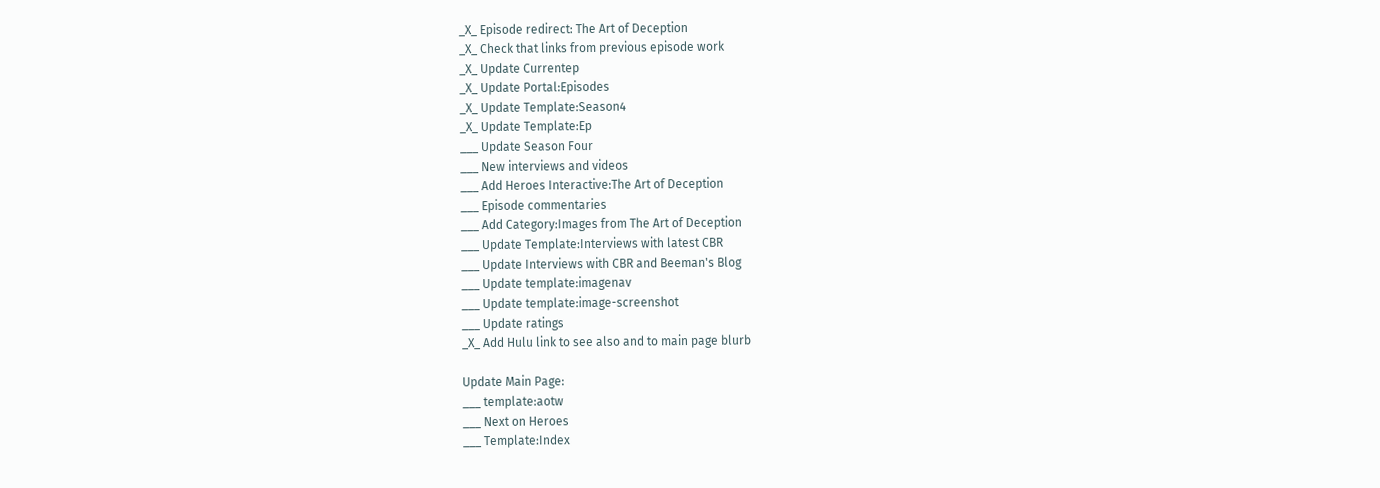_X_ Episode redirect: The Art of Deception
_X_ Check that links from previous episode work
_X_ Update Currentep
_X_ Update Portal:Episodes
_X_ Update Template:Season4
_X_ Update Template:Ep
___ Update Season Four
___ New interviews and videos
___ Add Heroes Interactive:The Art of Deception
___ Episode commentaries
___ Add Category:Images from The Art of Deception
___ Update Template:Interviews with latest CBR
___ Update Interviews with CBR and Beeman's Blog
___ Update template:imagenav
___ Update template:image-screenshot
___ Update ratings
_X_ Add Hulu link to see also and to main page blurb

Update Main Page:
___ template:aotw
___ Next on Heroes
___ Template:Index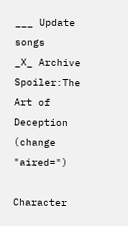___ Update songs
_X_ Archive Spoiler:The Art of Deception (change "aired=")

Character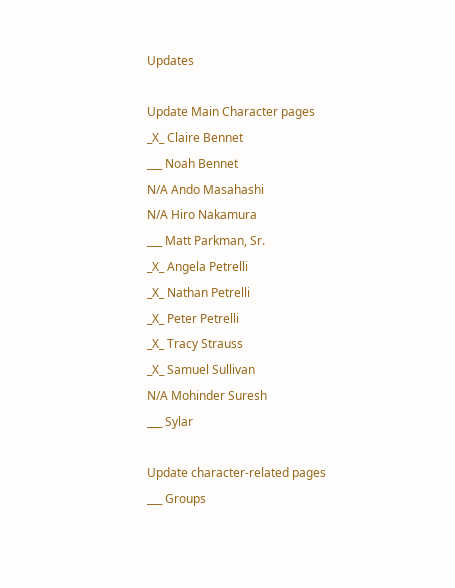Updates

Update Main Character pages
_X_ Claire Bennet
___ Noah Bennet
N/A Ando Masahashi
N/A Hiro Nakamura
___ Matt Parkman, Sr.
_X_ Angela Petrelli
_X_ Nathan Petrelli
_X_ Peter Petrelli
_X_ Tracy Strauss
_X_ Samuel Sullivan
N/A Mohinder Suresh
___ Sylar

Update character-related pages
___ Groups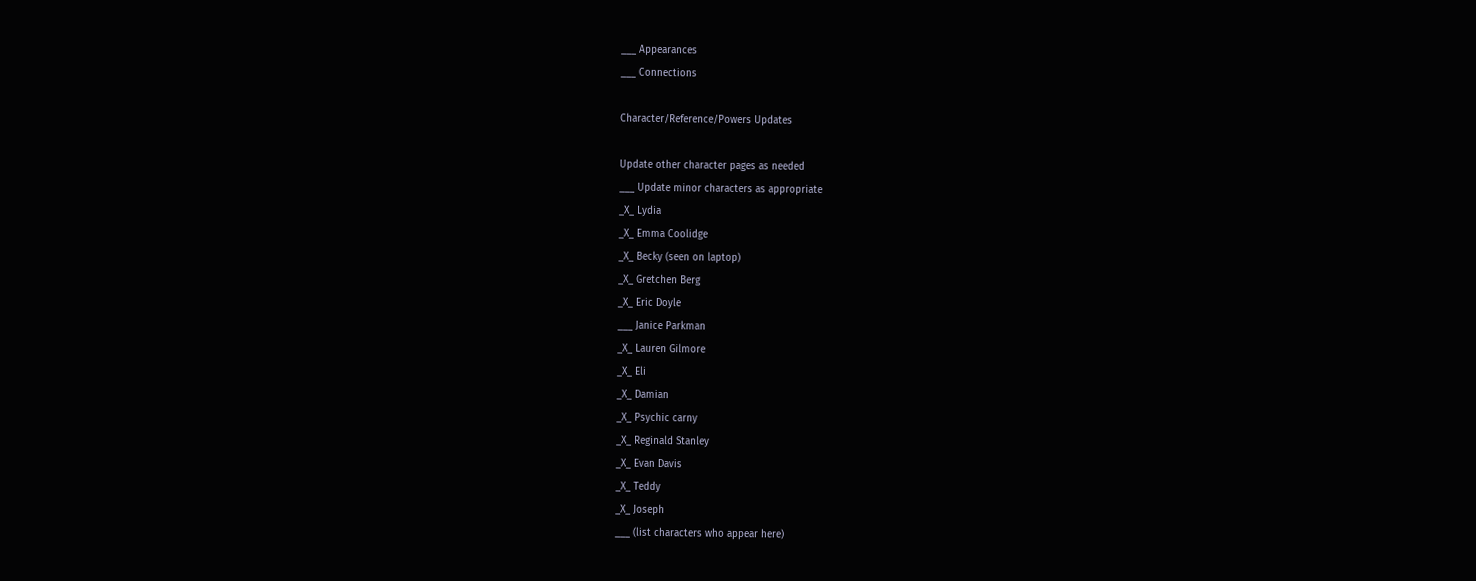___ Appearances
___ Connections

Character/Reference/Powers Updates

Update other character pages as needed
___ Update minor characters as appropriate
_X_ Lydia
_X_ Emma Coolidge
_X_ Becky (seen on laptop)
_X_ Gretchen Berg
_X_ Eric Doyle
___ Janice Parkman
_X_ Lauren Gilmore
_X_ Eli
_X_ Damian
_X_ Psychic carny
_X_ Reginald Stanley
_X_ Evan Davis
_X_ Teddy
_X_ Joseph
___ (list characters who appear here)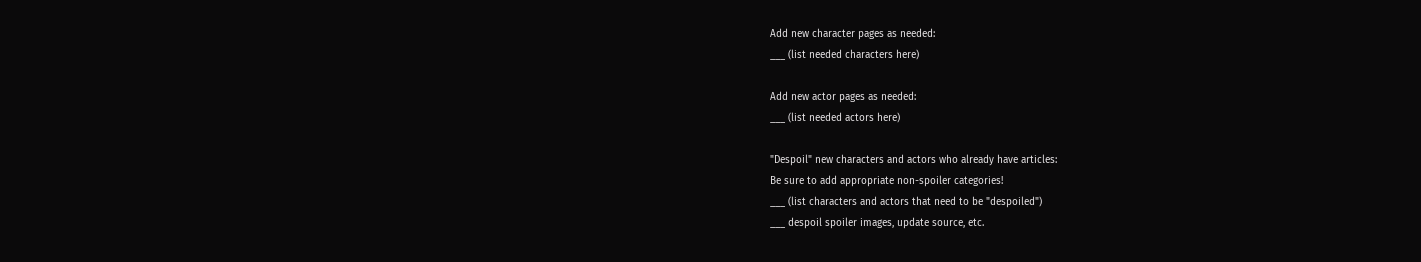Add new character pages as needed:
___ (list needed characters here)

Add new actor pages as needed:
___ (list needed actors here)

"Despoil" new characters and actors who already have articles:
Be sure to add appropriate non-spoiler categories!
___ (list characters and actors that need to be "despoiled")
___ despoil spoiler images, update source, etc.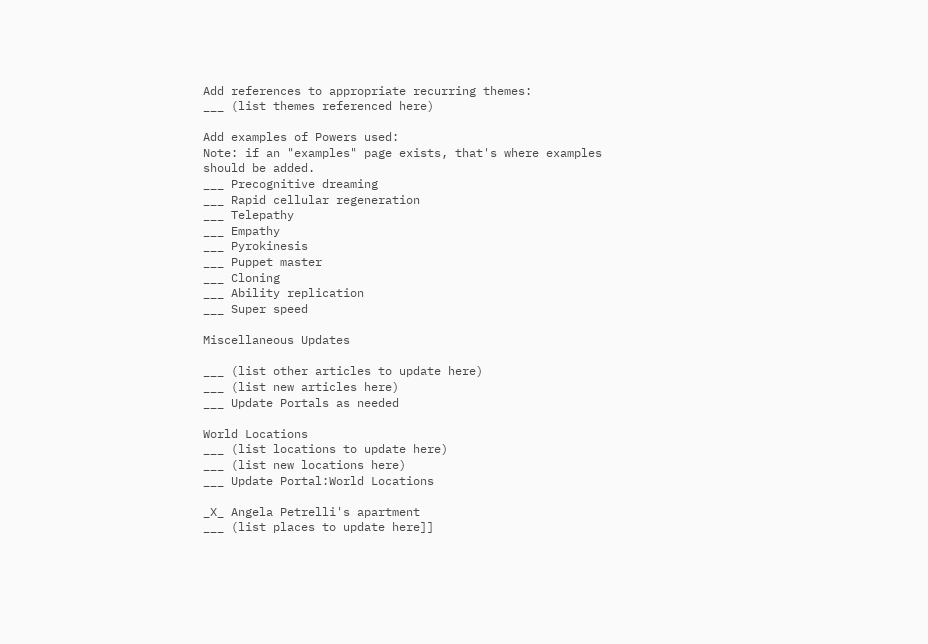Add references to appropriate recurring themes:
___ (list themes referenced here)

Add examples of Powers used:
Note: if an "examples" page exists, that's where examples should be added.
___ Precognitive dreaming
___ Rapid cellular regeneration
___ Telepathy
___ Empathy
___ Pyrokinesis
___ Puppet master
___ Cloning
___ Ability replication
___ Super speed

Miscellaneous Updates

___ (list other articles to update here)
___ (list new articles here)
___ Update Portals as needed

World Locations
___ (list locations to update here)
___ (list new locations here)
___ Update Portal:World Locations

_X_ Angela Petrelli's apartment
___ (list places to update here]]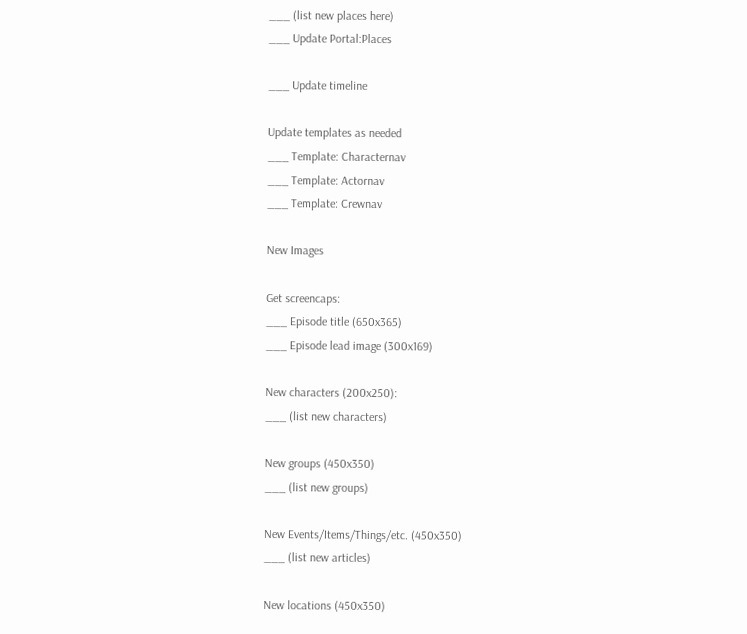___ (list new places here)
___ Update Portal:Places

___ Update timeline

Update templates as needed
___ Template: Characternav
___ Template: Actornav
___ Template: Crewnav

New Images

Get screencaps:
___ Episode title (650x365)
___ Episode lead image (300x169)

New characters (200x250):
___ (list new characters)

New groups (450x350)
___ (list new groups)

New Events/Items/Things/etc. (450x350)
___ (list new articles)

New locations (450x350)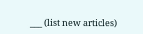___ (list new articles)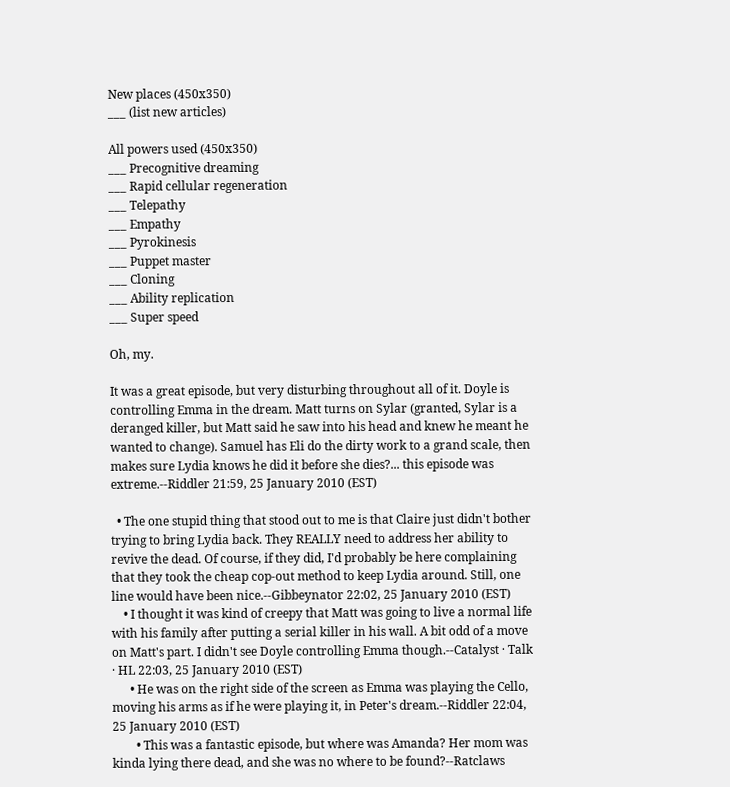New places (450x350)
___ (list new articles)

All powers used (450x350)
___ Precognitive dreaming
___ Rapid cellular regeneration
___ Telepathy
___ Empathy
___ Pyrokinesis
___ Puppet master
___ Cloning
___ Ability replication
___ Super speed

Oh, my.

It was a great episode, but very disturbing throughout all of it. Doyle is controlling Emma in the dream. Matt turns on Sylar (granted, Sylar is a deranged killer, but Matt said he saw into his head and knew he meant he wanted to change). Samuel has Eli do the dirty work to a grand scale, then makes sure Lydia knows he did it before she dies?... this episode was extreme.--Riddler 21:59, 25 January 2010 (EST)

  • The one stupid thing that stood out to me is that Claire just didn't bother trying to bring Lydia back. They REALLY need to address her ability to revive the dead. Of course, if they did, I'd probably be here complaining that they took the cheap cop-out method to keep Lydia around. Still, one line would have been nice.--Gibbeynator 22:02, 25 January 2010 (EST)
    • I thought it was kind of creepy that Matt was going to live a normal life with his family after putting a serial killer in his wall. A bit odd of a move on Matt's part. I didn't see Doyle controlling Emma though.--Catalyst · Talk · HL 22:03, 25 January 2010 (EST)
      • He was on the right side of the screen as Emma was playing the Cello, moving his arms as if he were playing it, in Peter's dream.--Riddler 22:04, 25 January 2010 (EST)
        • This was a fantastic episode, but where was Amanda? Her mom was kinda lying there dead, and she was no where to be found?--Ratclaws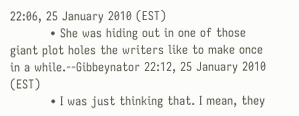22:06, 25 January 2010 (EST)
          • She was hiding out in one of those giant plot holes the writers like to make once in a while.--Gibbeynator 22:12, 25 January 2010 (EST)
          • I was just thinking that. I mean, they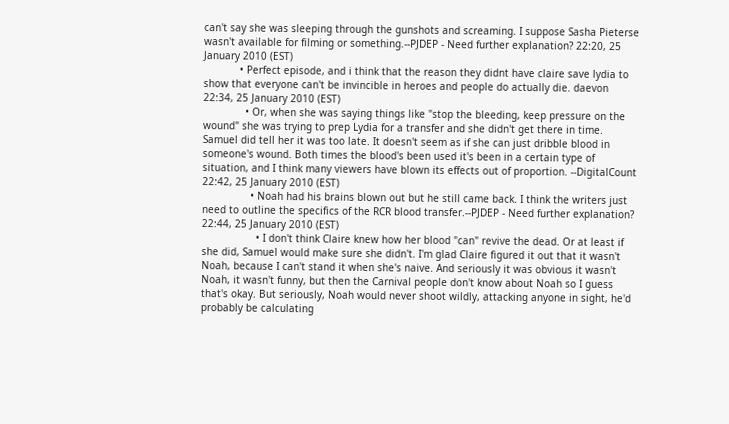can't say she was sleeping through the gunshots and screaming. I suppose Sasha Pieterse wasn't available for filming or something.--PJDEP - Need further explanation? 22:20, 25 January 2010 (EST)
            • Perfect episode, and i think that the reason they didnt have claire save lydia to show that everyone can't be invincible in heroes and people do actually die. daevon 22:34, 25 January 2010 (EST)
              • Or, when she was saying things like "stop the bleeding, keep pressure on the wound" she was trying to prep Lydia for a transfer and she didn't get there in time. Samuel did tell her it was too late. It doesn't seem as if she can just dribble blood in someone's wound. Both times the blood's been used it's been in a certain type of situation, and I think many viewers have blown its effects out of proportion. --DigitalCount 22:42, 25 January 2010 (EST)
                • Noah had his brains blown out but he still came back. I think the writers just need to outline the specifics of the RCR blood transfer.--PJDEP - Need further explanation? 22:44, 25 January 2010 (EST)
                  • I don't think Claire knew how her blood "can" revive the dead. Or at least if she did, Samuel would make sure she didn't. I'm glad Claire figured it out that it wasn't Noah, because I can't stand it when she's naive. And seriously it was obvious it wasn't Noah, it wasn't funny, but then the Carnival people don't know about Noah so I guess that's okay. But seriously, Noah would never shoot wildly, attacking anyone in sight, he'd probably be calculating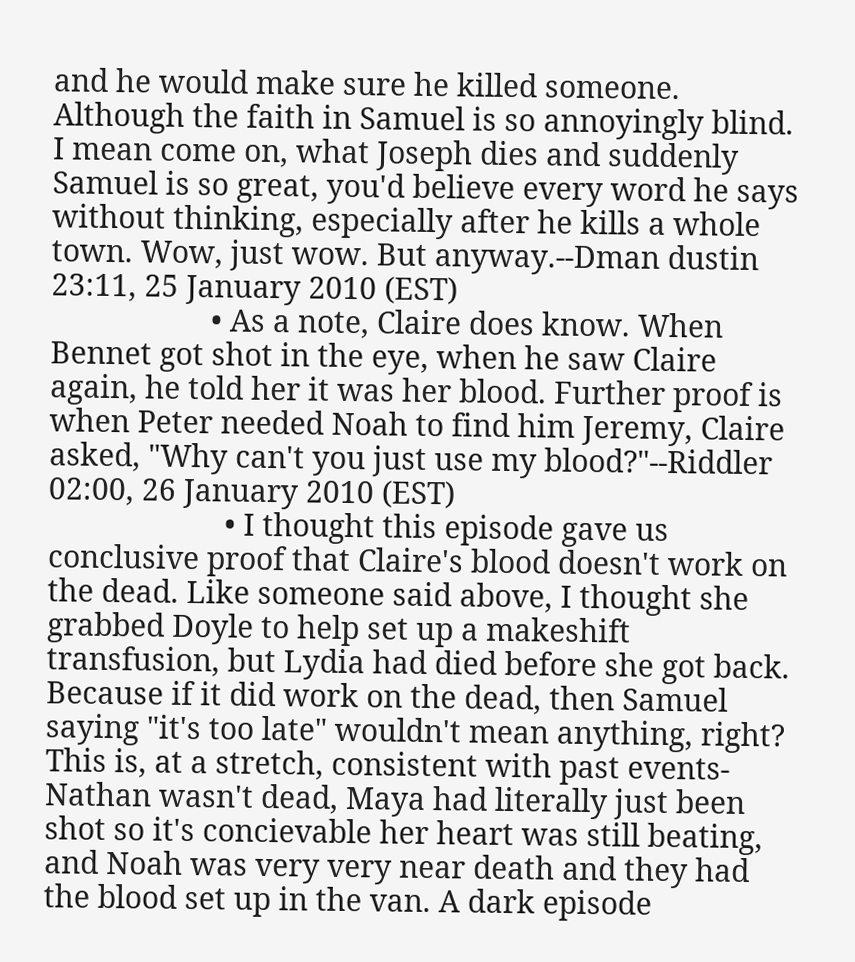and he would make sure he killed someone. Although the faith in Samuel is so annoyingly blind. I mean come on, what Joseph dies and suddenly Samuel is so great, you'd believe every word he says without thinking, especially after he kills a whole town. Wow, just wow. But anyway.--Dman dustin 23:11, 25 January 2010 (EST)
                    • As a note, Claire does know. When Bennet got shot in the eye, when he saw Claire again, he told her it was her blood. Further proof is when Peter needed Noah to find him Jeremy, Claire asked, "Why can't you just use my blood?"--Riddler 02:00, 26 January 2010 (EST)
                      • I thought this episode gave us conclusive proof that Claire's blood doesn't work on the dead. Like someone said above, I thought she grabbed Doyle to help set up a makeshift transfusion, but Lydia had died before she got back. Because if it did work on the dead, then Samuel saying "it's too late" wouldn't mean anything, right? This is, at a stretch, consistent with past events- Nathan wasn't dead, Maya had literally just been shot so it's concievable her heart was still beating, and Noah was very very near death and they had the blood set up in the van. A dark episode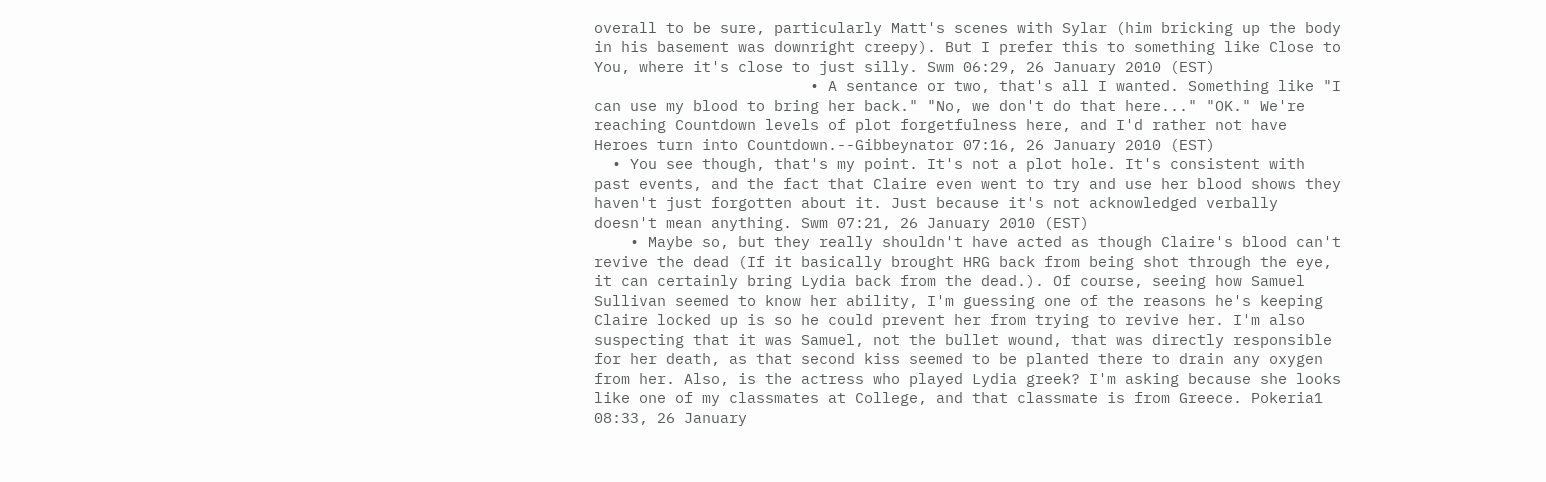overall to be sure, particularly Matt's scenes with Sylar (him bricking up the body in his basement was downright creepy). But I prefer this to something like Close to You, where it's close to just silly. Swm 06:29, 26 January 2010 (EST)
                        • A sentance or two, that's all I wanted. Something like "I can use my blood to bring her back." "No, we don't do that here..." "OK." We're reaching Countdown levels of plot forgetfulness here, and I'd rather not have Heroes turn into Countdown.--Gibbeynator 07:16, 26 January 2010 (EST)
  • You see though, that's my point. It's not a plot hole. It's consistent with past events, and the fact that Claire even went to try and use her blood shows they haven't just forgotten about it. Just because it's not acknowledged verbally doesn't mean anything. Swm 07:21, 26 January 2010 (EST)
    • Maybe so, but they really shouldn't have acted as though Claire's blood can't revive the dead (If it basically brought HRG back from being shot through the eye, it can certainly bring Lydia back from the dead.). Of course, seeing how Samuel Sullivan seemed to know her ability, I'm guessing one of the reasons he's keeping Claire locked up is so he could prevent her from trying to revive her. I'm also suspecting that it was Samuel, not the bullet wound, that was directly responsible for her death, as that second kiss seemed to be planted there to drain any oxygen from her. Also, is the actress who played Lydia greek? I'm asking because she looks like one of my classmates at College, and that classmate is from Greece. Pokeria1 08:33, 26 January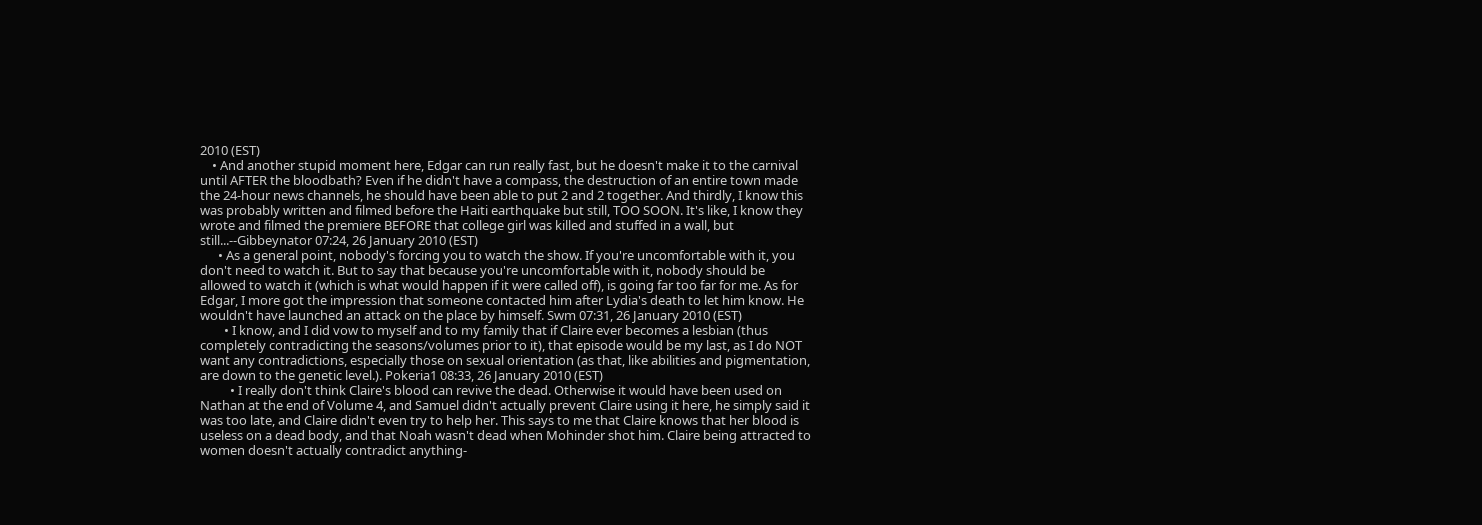2010 (EST)
    • And another stupid moment here, Edgar can run really fast, but he doesn't make it to the carnival until AFTER the bloodbath? Even if he didn't have a compass, the destruction of an entire town made the 24-hour news channels, he should have been able to put 2 and 2 together. And thirdly, I know this was probably written and filmed before the Haiti earthquake but still, TOO SOON. It's like, I know they wrote and filmed the premiere BEFORE that college girl was killed and stuffed in a wall, but still...--Gibbeynator 07:24, 26 January 2010 (EST)
      • As a general point, nobody's forcing you to watch the show. If you're uncomfortable with it, you don't need to watch it. But to say that because you're uncomfortable with it, nobody should be allowed to watch it (which is what would happen if it were called off), is going far too far for me. As for Edgar, I more got the impression that someone contacted him after Lydia's death to let him know. He wouldn't have launched an attack on the place by himself. Swm 07:31, 26 January 2010 (EST)
        • I know, and I did vow to myself and to my family that if Claire ever becomes a lesbian (thus completely contradicting the seasons/volumes prior to it), that episode would be my last, as I do NOT want any contradictions, especially those on sexual orientation (as that, like abilities and pigmentation, are down to the genetic level.). Pokeria1 08:33, 26 January 2010 (EST)
          • I really don't think Claire's blood can revive the dead. Otherwise it would have been used on Nathan at the end of Volume 4, and Samuel didn't actually prevent Claire using it here, he simply said it was too late, and Claire didn't even try to help her. This says to me that Claire knows that her blood is useless on a dead body, and that Noah wasn't dead when Mohinder shot him. Claire being attracted to women doesn't actually contradict anything-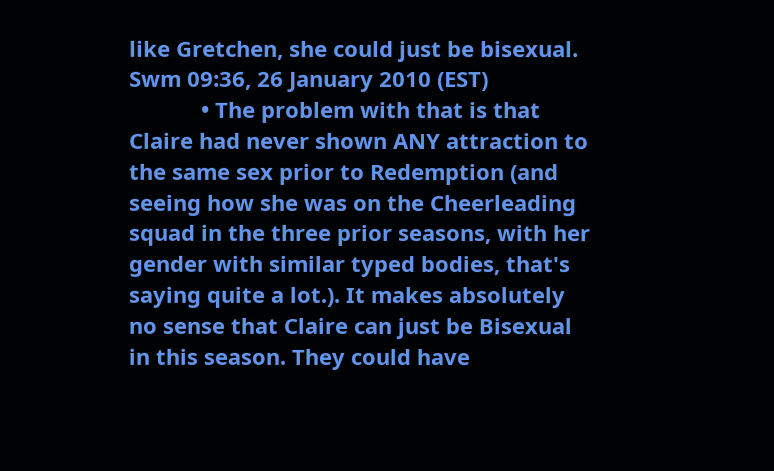like Gretchen, she could just be bisexual. Swm 09:36, 26 January 2010 (EST)
            • The problem with that is that Claire had never shown ANY attraction to the same sex prior to Redemption (and seeing how she was on the Cheerleading squad in the three prior seasons, with her gender with similar typed bodies, that's saying quite a lot.). It makes absolutely no sense that Claire can just be Bisexual in this season. They could have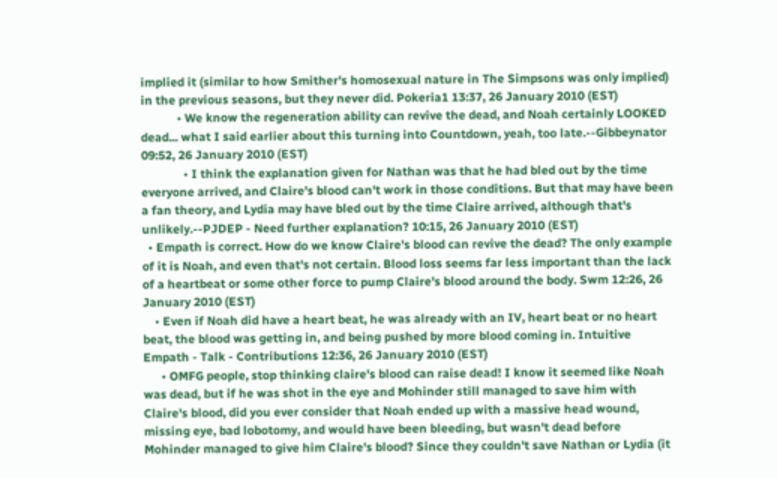implied it (similar to how Smither's homosexual nature in The Simpsons was only implied) in the previous seasons, but they never did. Pokeria1 13:37, 26 January 2010 (EST)
            • We know the regeneration ability can revive the dead, and Noah certainly LOOKED dead... what I said earlier about this turning into Countdown, yeah, too late.--Gibbeynator 09:52, 26 January 2010 (EST)
              • I think the explanation given for Nathan was that he had bled out by the time everyone arrived, and Claire's blood can't work in those conditions. But that may have been a fan theory, and Lydia may have bled out by the time Claire arrived, although that's unlikely.--PJDEP - Need further explanation? 10:15, 26 January 2010 (EST)
  • Empath is correct. How do we know Claire's blood can revive the dead? The only example of it is Noah, and even that's not certain. Blood loss seems far less important than the lack of a heartbeat or some other force to pump Claire's blood around the body. Swm 12:26, 26 January 2010 (EST)
    • Even if Noah did have a heart beat, he was already with an IV, heart beat or no heart beat, the blood was getting in, and being pushed by more blood coming in. Intuitive Empath - Talk - Contributions 12:36, 26 January 2010 (EST)
      • OMFG people, stop thinking claire's blood can raise dead! I know it seemed like Noah was dead, but if he was shot in the eye and Mohinder still managed to save him with Claire's blood, did you ever consider that Noah ended up with a massive head wound, missing eye, bad lobotomy, and would have been bleeding, but wasn't dead before Mohinder managed to give him Claire's blood? Since they couldn't save Nathan or Lydia (it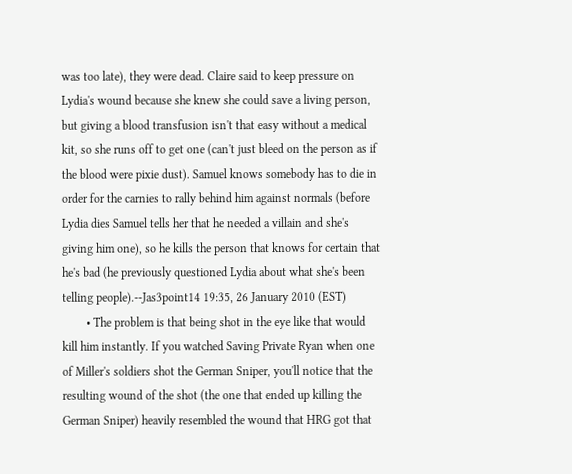was too late), they were dead. Claire said to keep pressure on Lydia's wound because she knew she could save a living person, but giving a blood transfusion isn't that easy without a medical kit, so she runs off to get one (can't just bleed on the person as if the blood were pixie dust). Samuel knows somebody has to die in order for the carnies to rally behind him against normals (before Lydia dies Samuel tells her that he needed a villain and she's giving him one), so he kills the person that knows for certain that he's bad (he previously questioned Lydia about what she's been telling people).--Jas3point14 19:35, 26 January 2010 (EST)
        • The problem is that being shot in the eye like that would kill him instantly. If you watched Saving Private Ryan when one of Miller's soldiers shot the German Sniper, you'll notice that the resulting wound of the shot (the one that ended up killing the German Sniper) heavily resembled the wound that HRG got that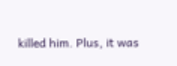killed him. Plus, it was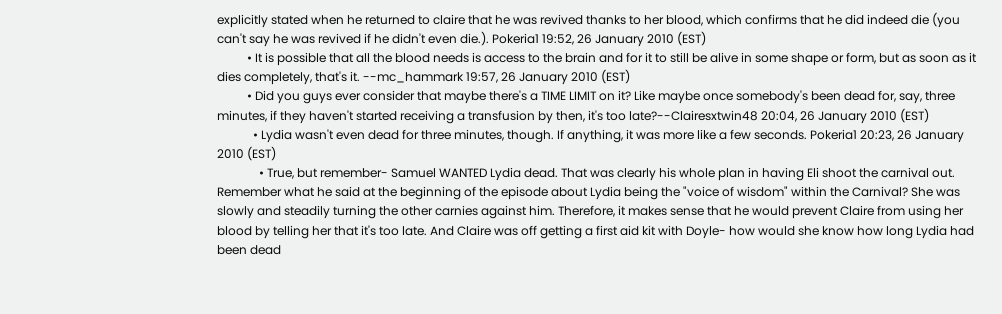explicitly stated when he returned to claire that he was revived thanks to her blood, which confirms that he did indeed die (you can't say he was revived if he didn't even die.). Pokeria1 19:52, 26 January 2010 (EST)
          • It is possible that all the blood needs is access to the brain and for it to still be alive in some shape or form, but as soon as it dies completely, that's it. --mc_hammark 19:57, 26 January 2010 (EST)
          • Did you guys ever consider that maybe there's a TIME LIMIT on it? Like maybe once somebody's been dead for, say, three minutes, if they haven't started receiving a transfusion by then, it's too late?--Clairesxtwin48 20:04, 26 January 2010 (EST)
            • Lydia wasn't even dead for three minutes, though. If anything, it was more like a few seconds. Pokeria1 20:23, 26 January 2010 (EST)
              • True, but remember- Samuel WANTED Lydia dead. That was clearly his whole plan in having Eli shoot the carnival out. Remember what he said at the beginning of the episode about Lydia being the "voice of wisdom" within the Carnival? She was slowly and steadily turning the other carnies against him. Therefore, it makes sense that he would prevent Claire from using her blood by telling her that it's too late. And Claire was off getting a first aid kit with Doyle- how would she know how long Lydia had been dead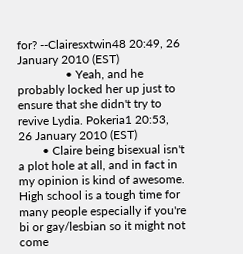for? --Clairesxtwin48 20:49, 26 January 2010 (EST)
                • Yeah, and he probably locked her up just to ensure that she didn't try to revive Lydia. Pokeria1 20:53, 26 January 2010 (EST)
        • Claire being bisexual isn't a plot hole at all, and in fact in my opinion is kind of awesome. High school is a tough time for many people especially if you're bi or gay/lesbian so it might not come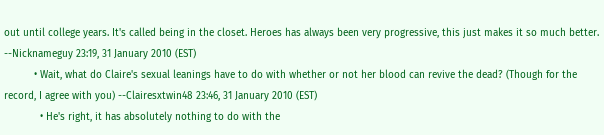out until college years. It's called being in the closet. Heroes has always been very progressive, this just makes it so much better. --Nicknameguy 23:19, 31 January 2010 (EST)
          • Wait, what do Claire's sexual leanings have to do with whether or not her blood can revive the dead? (Though for the record, I agree with you) --Clairesxtwin48 23:46, 31 January 2010 (EST)
            • He's right, it has absolutely nothing to do with the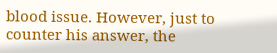blood issue. However, just to counter his answer, the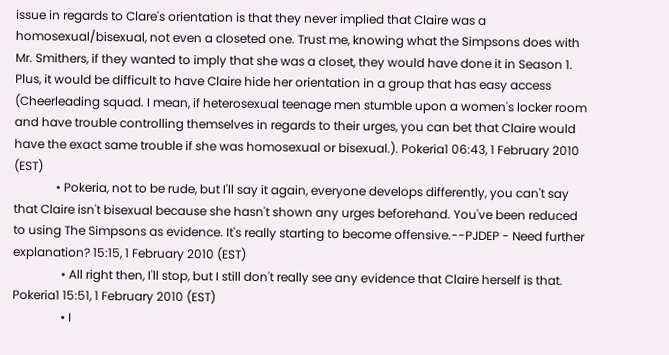issue in regards to Clare's orientation is that they never implied that Claire was a homosexual/bisexual, not even a closeted one. Trust me, knowing what the Simpsons does with Mr. Smithers, if they wanted to imply that she was a closet, they would have done it in Season 1. Plus, it would be difficult to have Claire hide her orientation in a group that has easy access (Cheerleading squad. I mean, if heterosexual teenage men stumble upon a women's locker room and have trouble controlling themselves in regards to their urges, you can bet that Claire would have the exact same trouble if she was homosexual or bisexual.). Pokeria1 06:43, 1 February 2010 (EST)
              • Pokeria, not to be rude, but I'll say it again, everyone develops differently, you can't say that Claire isn't bisexual because she hasn't shown any urges beforehand. You've been reduced to using The Simpsons as evidence. It's really starting to become offensive.--PJDEP - Need further explanation? 15:15, 1 February 2010 (EST)
                • All right then, I'll stop, but I still don't really see any evidence that Claire herself is that. Pokeria1 15:51, 1 February 2010 (EST)
                • I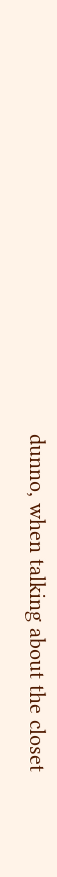dunno, when talking about the closet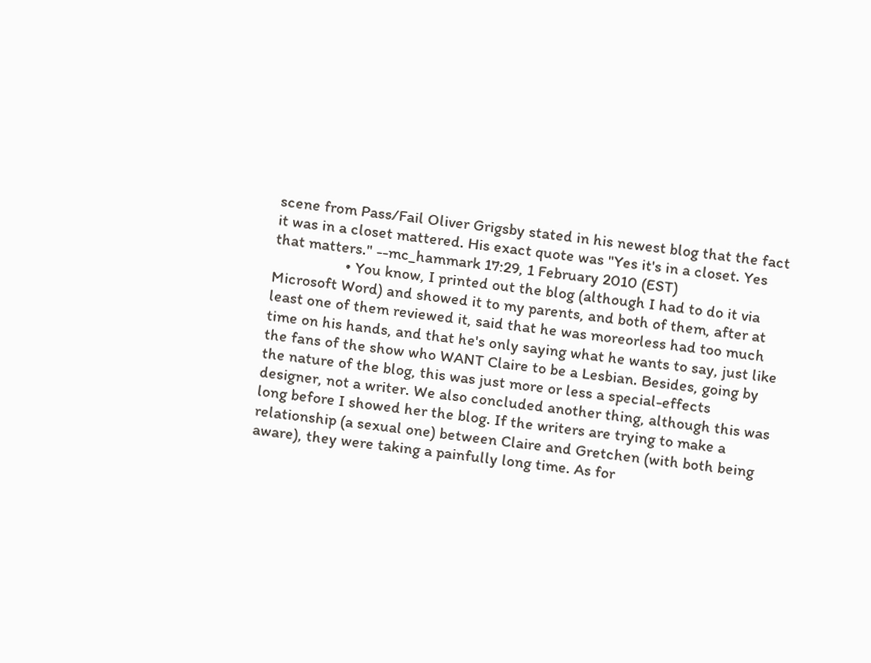scene from Pass/Fail Oliver Grigsby stated in his newest blog that the fact it was in a closet mattered. His exact quote was "Yes it's in a closet. Yes that matters." --mc_hammark 17:29, 1 February 2010 (EST)
                  • You know, I printed out the blog (although I had to do it via Microsoft Word) and showed it to my parents, and both of them, after at least one of them reviewed it, said that he was moreorless had too much time on his hands, and that he's only saying what he wants to say, just like the fans of the show who WANT Claire to be a Lesbian. Besides, going by the nature of the blog, this was just more or less a special-effects designer, not a writer. We also concluded another thing, although this was long before I showed her the blog. If the writers are trying to make a relationship (a sexual one) between Claire and Gretchen (with both being aware), they were taking a painfully long time. As for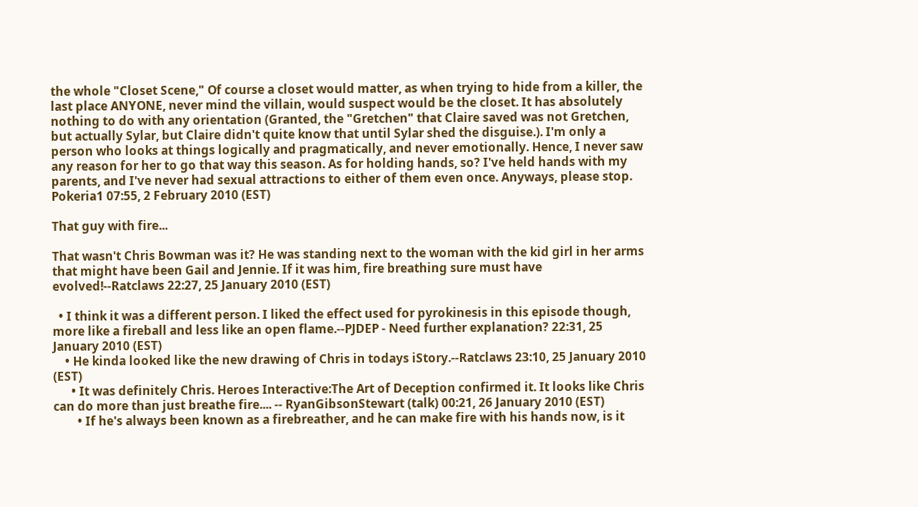the whole "Closet Scene," Of course a closet would matter, as when trying to hide from a killer, the last place ANYONE, never mind the villain, would suspect would be the closet. It has absolutely nothing to do with any orientation (Granted, the "Gretchen" that Claire saved was not Gretchen, but actually Sylar, but Claire didn't quite know that until Sylar shed the disguise.). I'm only a person who looks at things logically and pragmatically, and never emotionally. Hence, I never saw any reason for her to go that way this season. As for holding hands, so? I've held hands with my parents, and I've never had sexual attractions to either of them even once. Anyways, please stop. Pokeria1 07:55, 2 February 2010 (EST)

That guy with fire...

That wasn't Chris Bowman was it? He was standing next to the woman with the kid girl in her arms that might have been Gail and Jennie. If it was him, fire breathing sure must have evolved!--Ratclaws 22:27, 25 January 2010 (EST)

  • I think it was a different person. I liked the effect used for pyrokinesis in this episode though, more like a fireball and less like an open flame.--PJDEP - Need further explanation? 22:31, 25 January 2010 (EST)
    • He kinda looked like the new drawing of Chris in todays iStory.--Ratclaws 23:10, 25 January 2010 (EST)
      • It was definitely Chris. Heroes Interactive:The Art of Deception confirmed it. It looks like Chris can do more than just breathe fire.... -- RyanGibsonStewart (talk) 00:21, 26 January 2010 (EST)
        • If he's always been known as a firebreather, and he can make fire with his hands now, is it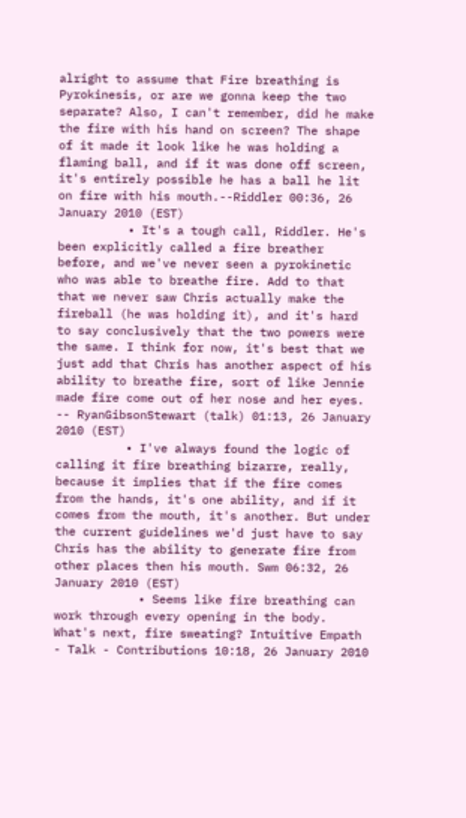alright to assume that Fire breathing is Pyrokinesis, or are we gonna keep the two separate? Also, I can't remember, did he make the fire with his hand on screen? The shape of it made it look like he was holding a flaming ball, and if it was done off screen, it's entirely possible he has a ball he lit on fire with his mouth.--Riddler 00:36, 26 January 2010 (EST)
          • It's a tough call, Riddler. He's been explicitly called a fire breather before, and we've never seen a pyrokinetic who was able to breathe fire. Add to that that we never saw Chris actually make the fireball (he was holding it), and it's hard to say conclusively that the two powers were the same. I think for now, it's best that we just add that Chris has another aspect of his ability to breathe fire, sort of like Jennie made fire come out of her nose and her eyes. -- RyanGibsonStewart (talk) 01:13, 26 January 2010 (EST)
          • I've always found the logic of calling it fire breathing bizarre, really, because it implies that if the fire comes from the hands, it's one ability, and if it comes from the mouth, it's another. But under the current guidelines we'd just have to say Chris has the ability to generate fire from other places then his mouth. Swm 06:32, 26 January 2010 (EST)
            • Seems like fire breathing can work through every opening in the body. What's next, fire sweating? Intuitive Empath - Talk - Contributions 10:18, 26 January 2010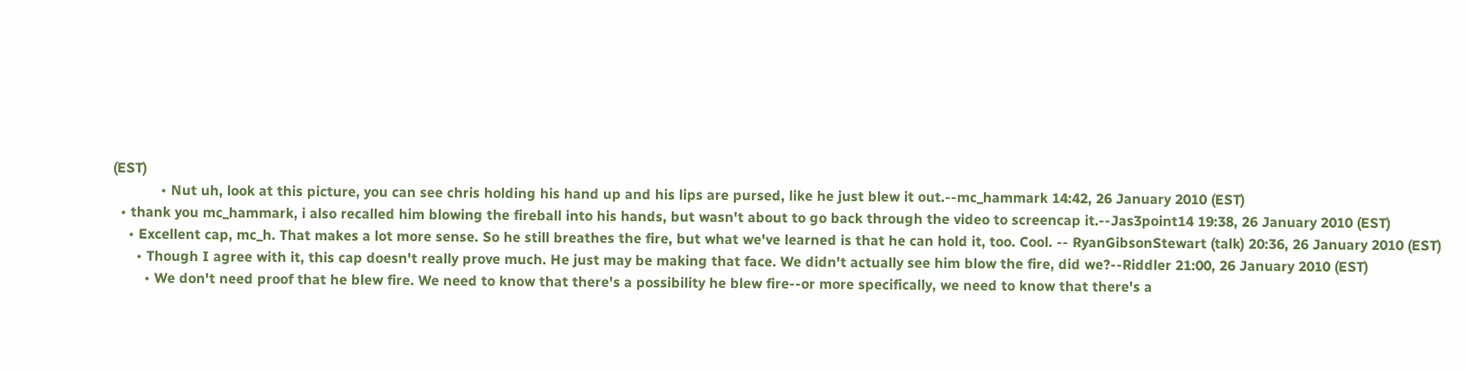(EST)
            • Nut uh, look at this picture, you can see chris holding his hand up and his lips are pursed, like he just blew it out.--mc_hammark 14:42, 26 January 2010 (EST)
  • thank you mc_hammark, i also recalled him blowing the fireball into his hands, but wasn't about to go back through the video to screencap it.--Jas3point14 19:38, 26 January 2010 (EST)
    • Excellent cap, mc_h. That makes a lot more sense. So he still breathes the fire, but what we've learned is that he can hold it, too. Cool. -- RyanGibsonStewart (talk) 20:36, 26 January 2010 (EST)
      • Though I agree with it, this cap doesn't really prove much. He just may be making that face. We didn't actually see him blow the fire, did we?--Riddler 21:00, 26 January 2010 (EST)
        • We don't need proof that he blew fire. We need to know that there's a possibility he blew fire--or more specifically, we need to know that there's a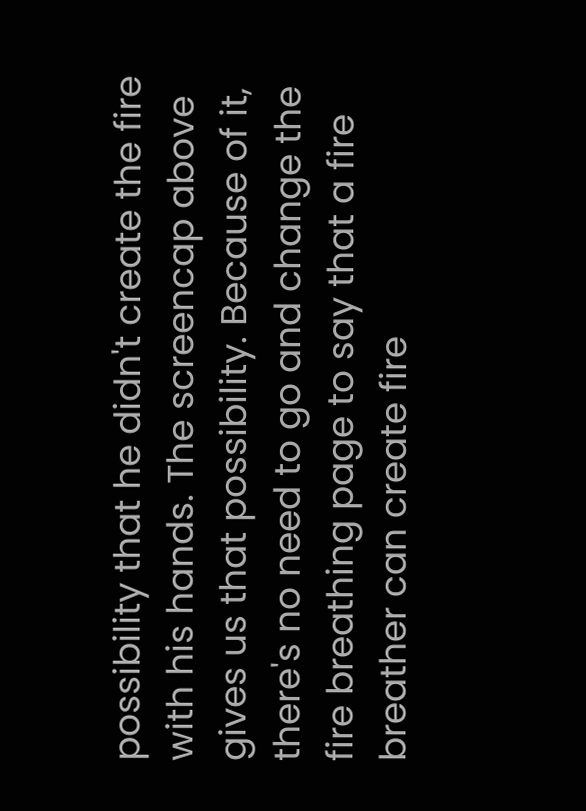possibility that he didn't create the fire with his hands. The screencap above gives us that possibility. Because of it, there's no need to go and change the fire breathing page to say that a fire breather can create fire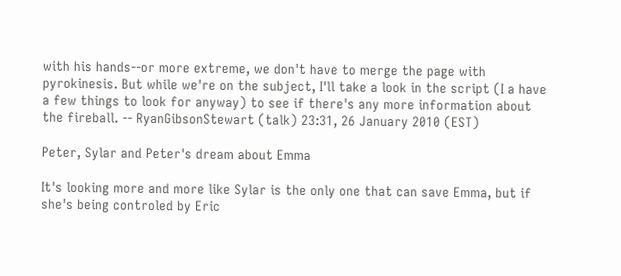with his hands--or more extreme, we don't have to merge the page with pyrokinesis. But while we're on the subject, I'll take a look in the script (I a have a few things to look for anyway) to see if there's any more information about the fireball. -- RyanGibsonStewart (talk) 23:31, 26 January 2010 (EST)

Peter, Sylar and Peter's dream about Emma

It's looking more and more like Sylar is the only one that can save Emma, but if she's being controled by Eric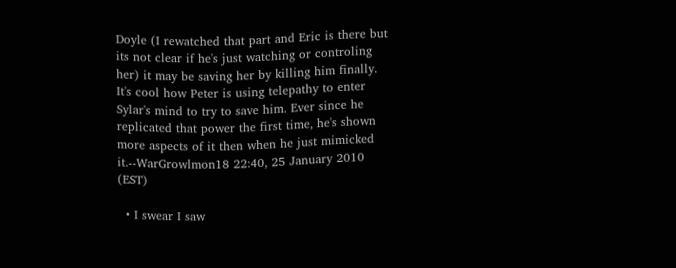Doyle (I rewatched that part and Eric is there but its not clear if he's just watching or controling her) it may be saving her by killing him finally. It's cool how Peter is using telepathy to enter Sylar's mind to try to save him. Ever since he replicated that power the first time, he's shown more aspects of it then when he just mimicked it.--WarGrowlmon18 22:40, 25 January 2010 (EST)

  • I swear I saw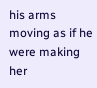his arms moving as if he were making her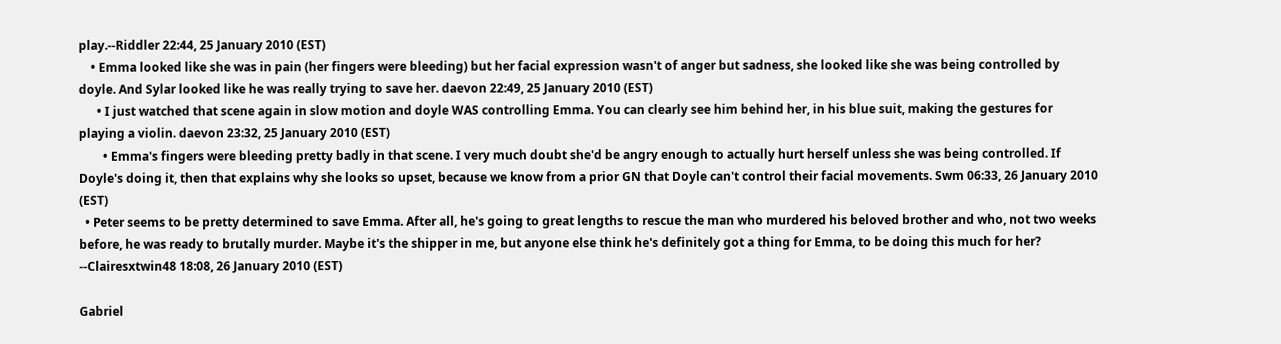play.--Riddler 22:44, 25 January 2010 (EST)
    • Emma looked like she was in pain (her fingers were bleeding) but her facial expression wasn't of anger but sadness, she looked like she was being controlled by doyle. And Sylar looked like he was really trying to save her. daevon 22:49, 25 January 2010 (EST)
      • I just watched that scene again in slow motion and doyle WAS controlling Emma. You can clearly see him behind her, in his blue suit, making the gestures for playing a violin. daevon 23:32, 25 January 2010 (EST)
        • Emma's fingers were bleeding pretty badly in that scene. I very much doubt she'd be angry enough to actually hurt herself unless she was being controlled. If Doyle's doing it, then that explains why she looks so upset, because we know from a prior GN that Doyle can't control their facial movements. Swm 06:33, 26 January 2010 (EST)
  • Peter seems to be pretty determined to save Emma. After all, he's going to great lengths to rescue the man who murdered his beloved brother and who, not two weeks before, he was ready to brutally murder. Maybe it's the shipper in me, but anyone else think he's definitely got a thing for Emma, to be doing this much for her? --Clairesxtwin48 18:08, 26 January 2010 (EST)

Gabriel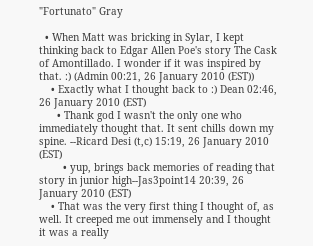"Fortunato" Gray

  • When Matt was bricking in Sylar, I kept thinking back to Edgar Allen Poe's story The Cask of Amontillado. I wonder if it was inspired by that. :) (Admin 00:21, 26 January 2010 (EST))
    • Exactly what I thought back to :) Dean 02:46, 26 January 2010 (EST)
      • Thank god I wasn't the only one who immediately thought that. It sent chills down my spine. --Ricard Desi (t,c) 15:19, 26 January 2010 (EST)
        • yup, brings back memories of reading that story in junior high--Jas3point14 20:39, 26 January 2010 (EST)
    • That was the very first thing I thought of, as well. It creeped me out immensely and I thought it was a really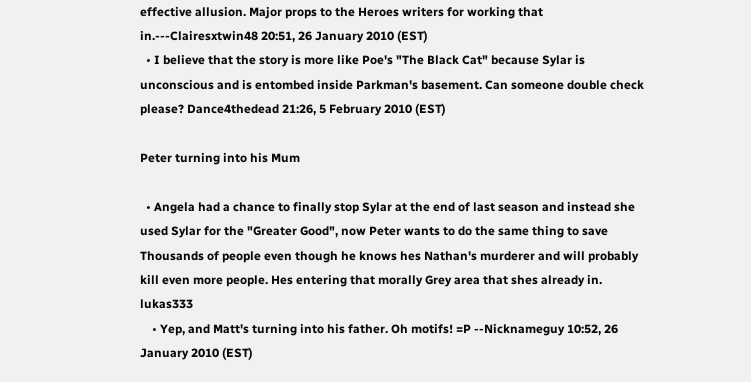effective allusion. Major props to the Heroes writers for working that in.---Clairesxtwin48 20:51, 26 January 2010 (EST)
  • I believe that the story is more like Poe's "The Black Cat" because Sylar is unconscious and is entombed inside Parkman's basement. Can someone double check please? Dance4thedead 21:26, 5 February 2010 (EST)

Peter turning into his Mum

  • Angela had a chance to finally stop Sylar at the end of last season and instead she used Sylar for the "Greater Good", now Peter wants to do the same thing to save Thousands of people even though he knows hes Nathan's murderer and will probably kill even more people. Hes entering that morally Grey area that shes already in. lukas333
    • Yep, and Matt's turning into his father. Oh motifs! =P --Nicknameguy 10:52, 26 January 2010 (EST)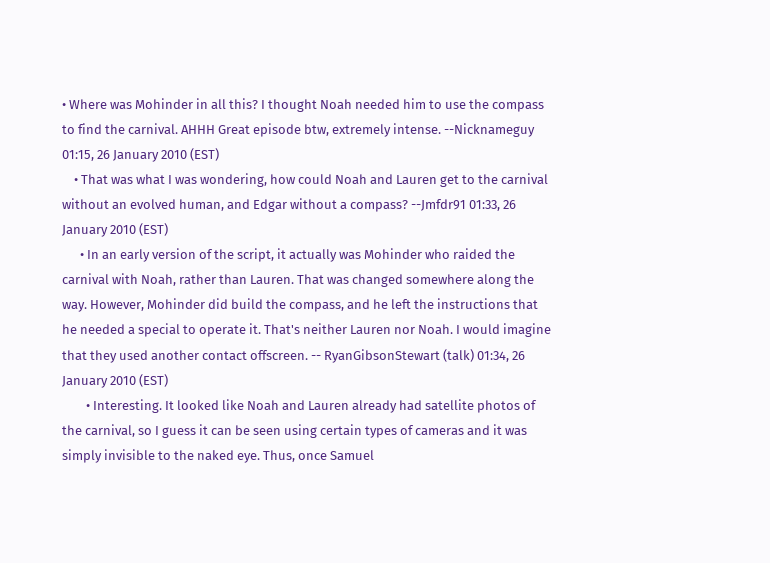• Where was Mohinder in all this? I thought Noah needed him to use the compass to find the carnival. AHHH Great episode btw, extremely intense. --Nicknameguy 01:15, 26 January 2010 (EST)
    • That was what I was wondering, how could Noah and Lauren get to the carnival without an evolved human, and Edgar without a compass? --Jmfdr91 01:33, 26 January 2010 (EST)
      • In an early version of the script, it actually was Mohinder who raided the carnival with Noah, rather than Lauren. That was changed somewhere along the way. However, Mohinder did build the compass, and he left the instructions that he needed a special to operate it. That's neither Lauren nor Noah. I would imagine that they used another contact offscreen. -- RyanGibsonStewart (talk) 01:34, 26 January 2010 (EST)
        • Interesting. It looked like Noah and Lauren already had satellite photos of the carnival, so I guess it can be seen using certain types of cameras and it was simply invisible to the naked eye. Thus, once Samuel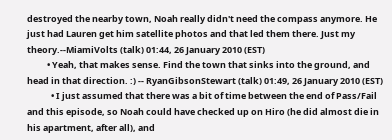destroyed the nearby town, Noah really didn't need the compass anymore. He just had Lauren get him satellite photos and that led them there. Just my theory.--MiamiVolts (talk) 01:44, 26 January 2010 (EST)
          • Yeah, that makes sense. Find the town that sinks into the ground, and head in that direction. :) -- RyanGibsonStewart (talk) 01:49, 26 January 2010 (EST)
            • I just assumed that there was a bit of time between the end of Pass/Fail and this episode, so Noah could have checked up on Hiro (he did almost die in his apartment, after all), and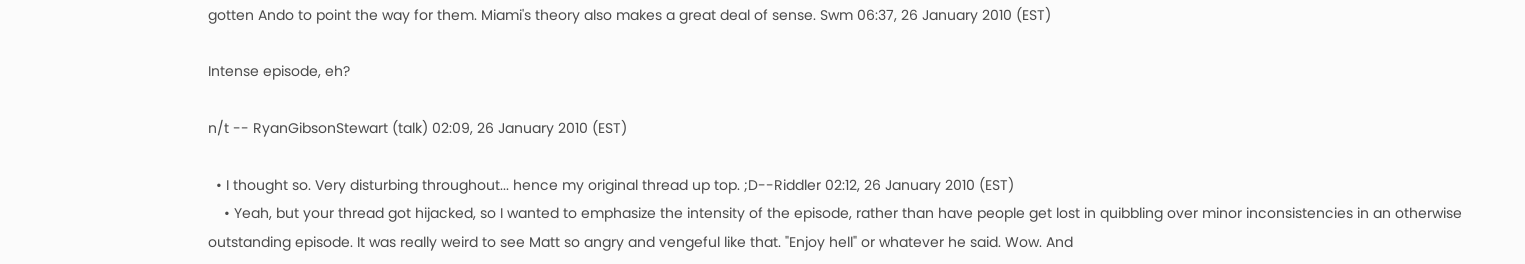gotten Ando to point the way for them. Miami's theory also makes a great deal of sense. Swm 06:37, 26 January 2010 (EST)

Intense episode, eh?

n/t -- RyanGibsonStewart (talk) 02:09, 26 January 2010 (EST)

  • I thought so. Very disturbing throughout... hence my original thread up top. ;D--Riddler 02:12, 26 January 2010 (EST)
    • Yeah, but your thread got hijacked, so I wanted to emphasize the intensity of the episode, rather than have people get lost in quibbling over minor inconsistencies in an otherwise outstanding episode. It was really weird to see Matt so angry and vengeful like that. "Enjoy hell" or whatever he said. Wow. And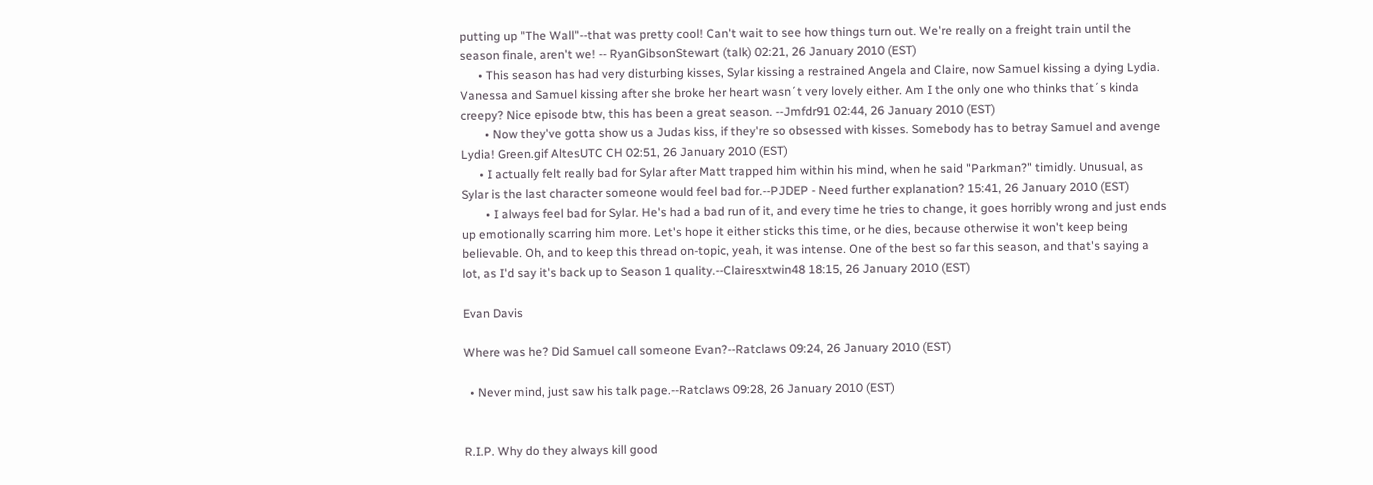putting up "The Wall"--that was pretty cool! Can't wait to see how things turn out. We're really on a freight train until the season finale, aren't we! -- RyanGibsonStewart (talk) 02:21, 26 January 2010 (EST)
      • This season has had very disturbing kisses, Sylar kissing a restrained Angela and Claire, now Samuel kissing a dying Lydia. Vanessa and Samuel kissing after she broke her heart wasn´t very lovely either. Am I the only one who thinks that´s kinda creepy? Nice episode btw, this has been a great season. --Jmfdr91 02:44, 26 January 2010 (EST)
        • Now they've gotta show us a Judas kiss, if they're so obsessed with kisses. Somebody has to betray Samuel and avenge Lydia! Green.gif AltesUTC CH 02:51, 26 January 2010 (EST)
      • I actually felt really bad for Sylar after Matt trapped him within his mind, when he said "Parkman?" timidly. Unusual, as Sylar is the last character someone would feel bad for.--PJDEP - Need further explanation? 15:41, 26 January 2010 (EST)
        • I always feel bad for Sylar. He's had a bad run of it, and every time he tries to change, it goes horribly wrong and just ends up emotionally scarring him more. Let's hope it either sticks this time, or he dies, because otherwise it won't keep being believable. Oh, and to keep this thread on-topic, yeah, it was intense. One of the best so far this season, and that's saying a lot, as I'd say it's back up to Season 1 quality.--Clairesxtwin48 18:15, 26 January 2010 (EST)

Evan Davis

Where was he? Did Samuel call someone Evan?--Ratclaws 09:24, 26 January 2010 (EST)

  • Never mind, just saw his talk page.--Ratclaws 09:28, 26 January 2010 (EST)


R.I.P. Why do they always kill good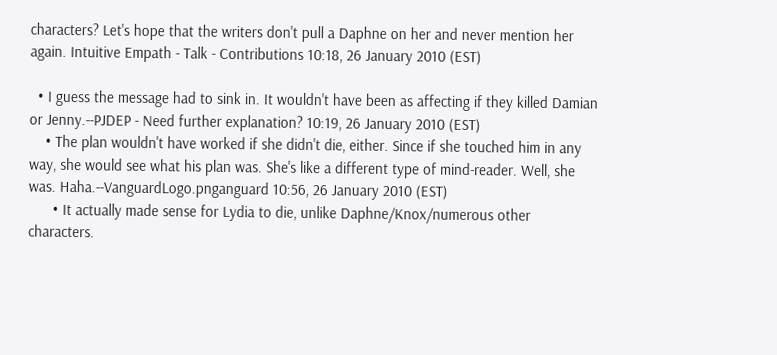characters? Let's hope that the writers don't pull a Daphne on her and never mention her again. Intuitive Empath - Talk - Contributions 10:18, 26 January 2010 (EST)

  • I guess the message had to sink in. It wouldn't have been as affecting if they killed Damian or Jenny.--PJDEP - Need further explanation? 10:19, 26 January 2010 (EST)
    • The plan wouldn't have worked if she didn't die, either. Since if she touched him in any way, she would see what his plan was. She's like a different type of mind-reader. Well, she was. Haha.--VanguardLogo.pnganguard 10:56, 26 January 2010 (EST)
      • It actually made sense for Lydia to die, unlike Daphne/Knox/numerous other characters.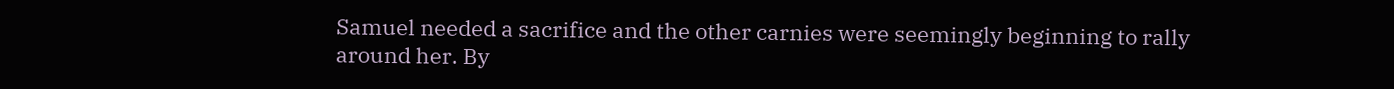Samuel needed a sacrifice and the other carnies were seemingly beginning to rally around her. By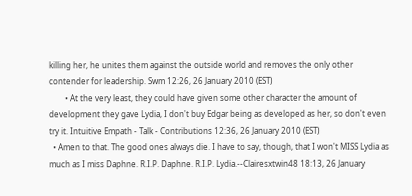killing her, he unites them against the outside world and removes the only other contender for leadership. Swm 12:26, 26 January 2010 (EST)
        • At the very least, they could have given some other character the amount of development they gave Lydia, I don't buy Edgar being as developed as her, so don't even try it. Intuitive Empath - Talk - Contributions 12:36, 26 January 2010 (EST)
  • Amen to that. The good ones always die. I have to say, though, that I won't MISS Lydia as much as I miss Daphne. R.I.P. Daphne. R.I.P. Lydia.--Clairesxtwin48 18:13, 26 January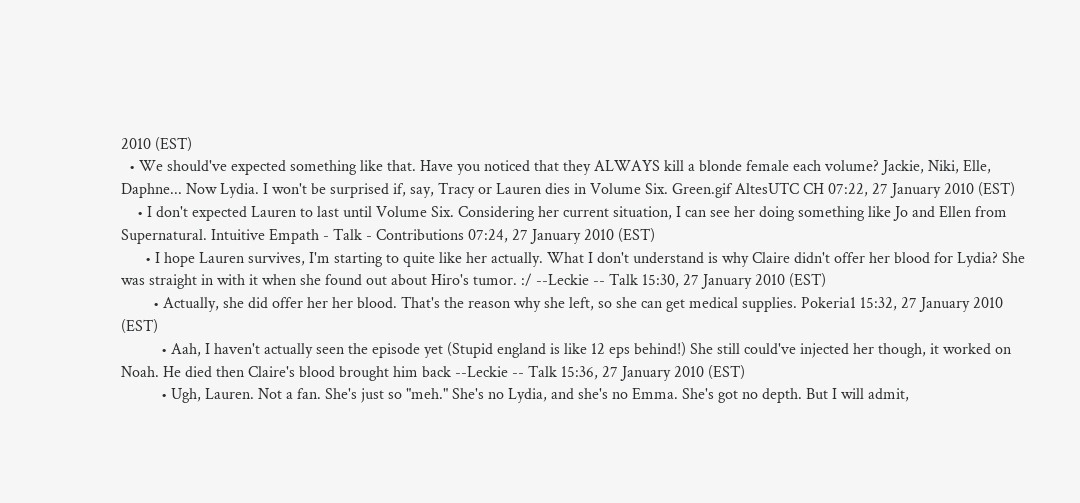2010 (EST)
  • We should've expected something like that. Have you noticed that they ALWAYS kill a blonde female each volume? Jackie, Niki, Elle, Daphne... Now Lydia. I won't be surprised if, say, Tracy or Lauren dies in Volume Six. Green.gif AltesUTC CH 07:22, 27 January 2010 (EST)
    • I don't expected Lauren to last until Volume Six. Considering her current situation, I can see her doing something like Jo and Ellen from Supernatural. Intuitive Empath - Talk - Contributions 07:24, 27 January 2010 (EST)
      • I hope Lauren survives, I'm starting to quite like her actually. What I don't understand is why Claire didn't offer her blood for Lydia? She was straight in with it when she found out about Hiro's tumor. :/ --Leckie -- Talk 15:30, 27 January 2010 (EST)
        • Actually, she did offer her her blood. That's the reason why she left, so she can get medical supplies. Pokeria1 15:32, 27 January 2010 (EST)
          • Aah, I haven't actually seen the episode yet (Stupid england is like 12 eps behind!) She still could've injected her though, it worked on Noah. He died then Claire's blood brought him back --Leckie -- Talk 15:36, 27 January 2010 (EST)
          • Ugh, Lauren. Not a fan. She's just so "meh." She's no Lydia, and she's no Emma. She's got no depth. But I will admit,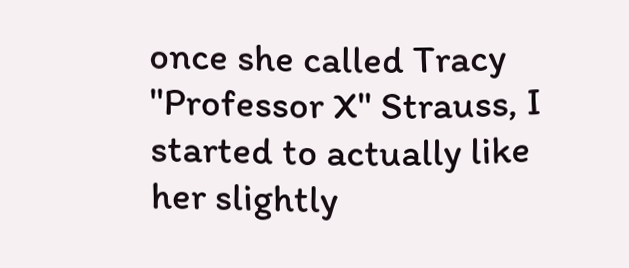once she called Tracy "Professor X" Strauss, I started to actually like her slightly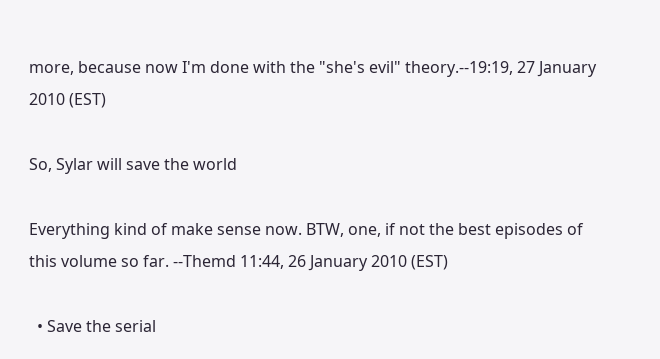more, because now I'm done with the "she's evil" theory.--19:19, 27 January 2010 (EST)

So, Sylar will save the world

Everything kind of make sense now. BTW, one, if not the best episodes of this volume so far. --Themd 11:44, 26 January 2010 (EST)

  • Save the serial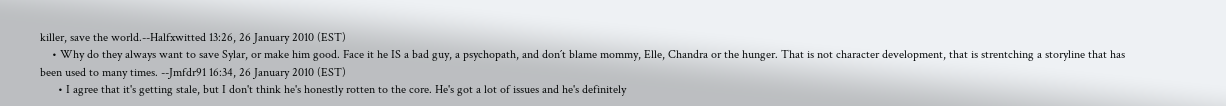killer, save the world.--Halfxwitted 13:26, 26 January 2010 (EST)
    • Why do they always want to save Sylar, or make him good. Face it he IS a bad guy, a psychopath, and don´t blame mommy, Elle, Chandra or the hunger. That is not character development, that is strentching a storyline that has been used to many times. --Jmfdr91 16:34, 26 January 2010 (EST)
      • I agree that it's getting stale, but I don't think he's honestly rotten to the core. He's got a lot of issues and he's definitely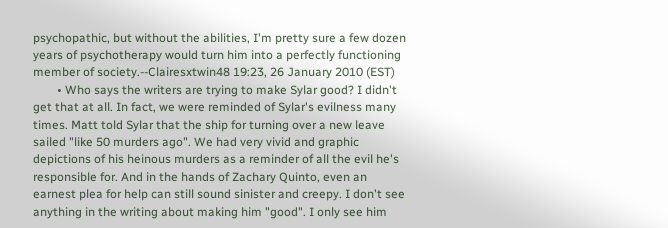psychopathic, but without the abilities, I'm pretty sure a few dozen years of psychotherapy would turn him into a perfectly functioning member of society.--Clairesxtwin48 19:23, 26 January 2010 (EST)
        • Who says the writers are trying to make Sylar good? I didn't get that at all. In fact, we were reminded of Sylar's evilness many times. Matt told Sylar that the ship for turning over a new leave sailed "like 50 murders ago". We had very vivid and graphic depictions of his heinous murders as a reminder of all the evil he's responsible for. And in the hands of Zachary Quinto, even an earnest plea for help can still sound sinister and creepy. I don't see anything in the writing about making him "good". I only see him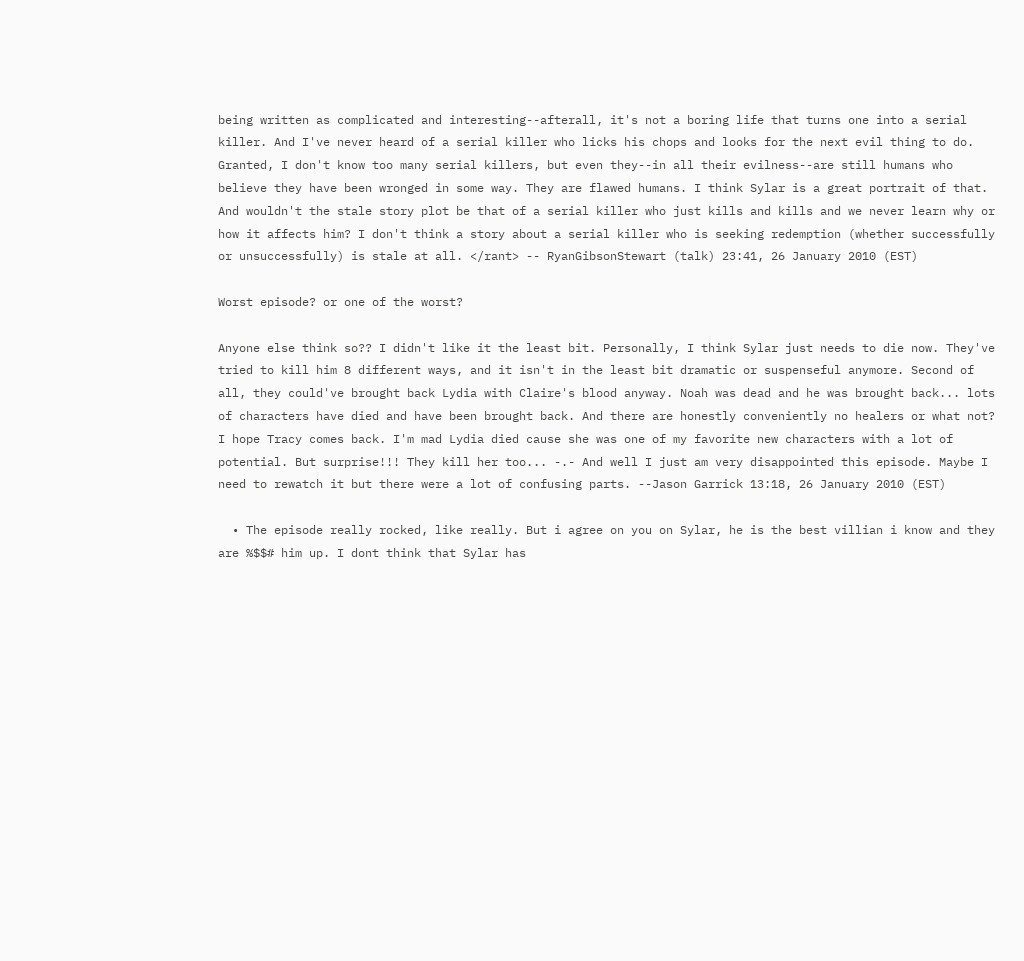being written as complicated and interesting--afterall, it's not a boring life that turns one into a serial killer. And I've never heard of a serial killer who licks his chops and looks for the next evil thing to do. Granted, I don't know too many serial killers, but even they--in all their evilness--are still humans who believe they have been wronged in some way. They are flawed humans. I think Sylar is a great portrait of that. And wouldn't the stale story plot be that of a serial killer who just kills and kills and we never learn why or how it affects him? I don't think a story about a serial killer who is seeking redemption (whether successfully or unsuccessfully) is stale at all. </rant> -- RyanGibsonStewart (talk) 23:41, 26 January 2010 (EST)

Worst episode? or one of the worst?

Anyone else think so?? I didn't like it the least bit. Personally, I think Sylar just needs to die now. They've tried to kill him 8 different ways, and it isn't in the least bit dramatic or suspenseful anymore. Second of all, they could've brought back Lydia with Claire's blood anyway. Noah was dead and he was brought back... lots of characters have died and have been brought back. And there are honestly conveniently no healers or what not? I hope Tracy comes back. I'm mad Lydia died cause she was one of my favorite new characters with a lot of potential. But surprise!!! They kill her too... -.- And well I just am very disappointed this episode. Maybe I need to rewatch it but there were a lot of confusing parts. --Jason Garrick 13:18, 26 January 2010 (EST)

  • The episode really rocked, like really. But i agree on you on Sylar, he is the best villian i know and they are %$$# him up. I dont think that Sylar has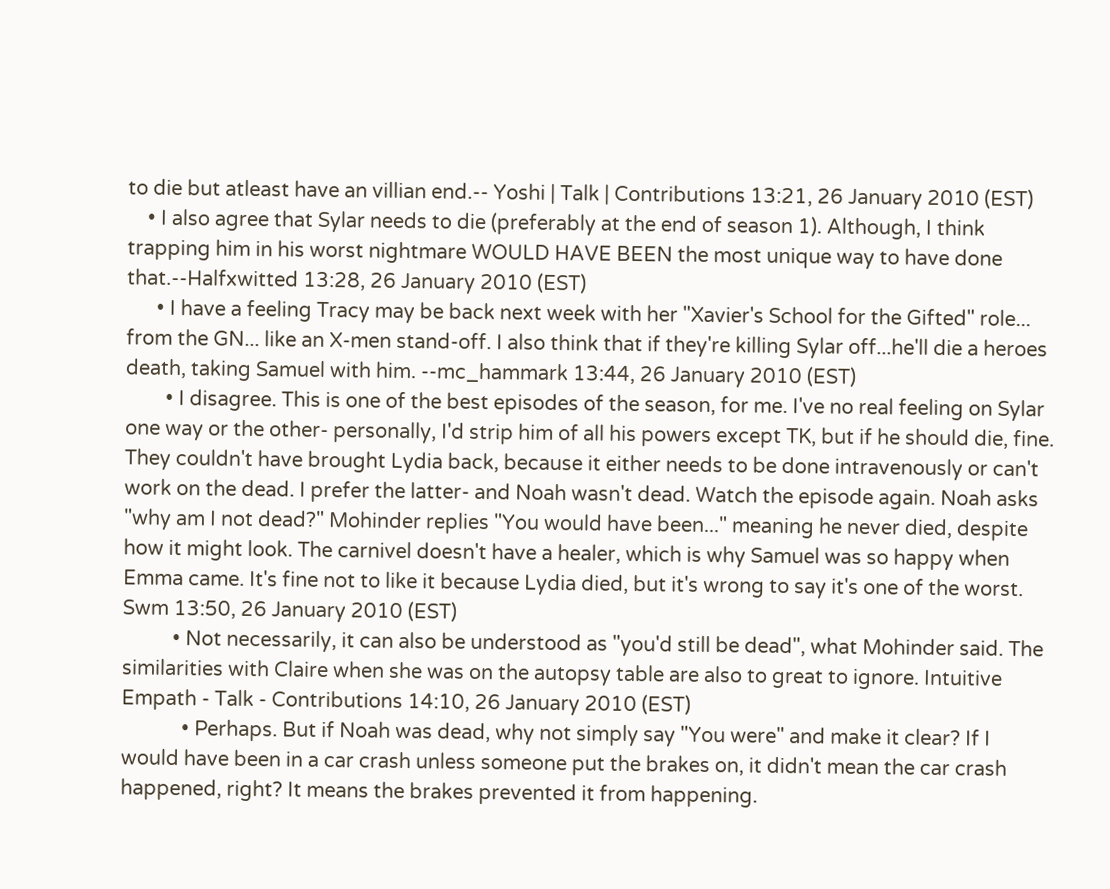to die but atleast have an villian end.-- Yoshi | Talk | Contributions 13:21, 26 January 2010 (EST)
    • I also agree that Sylar needs to die (preferably at the end of season 1). Although, I think trapping him in his worst nightmare WOULD HAVE BEEN the most unique way to have done that.--Halfxwitted 13:28, 26 January 2010 (EST)
      • I have a feeling Tracy may be back next week with her "Xavier's School for the Gifted" role... from the GN... like an X-men stand-off. I also think that if they're killing Sylar off...he'll die a heroes death, taking Samuel with him. --mc_hammark 13:44, 26 January 2010 (EST)
        • I disagree. This is one of the best episodes of the season, for me. I've no real feeling on Sylar one way or the other- personally, I'd strip him of all his powers except TK, but if he should die, fine. They couldn't have brought Lydia back, because it either needs to be done intravenously or can't work on the dead. I prefer the latter- and Noah wasn't dead. Watch the episode again. Noah asks "why am I not dead?" Mohinder replies "You would have been..." meaning he never died, despite how it might look. The carnivel doesn't have a healer, which is why Samuel was so happy when Emma came. It's fine not to like it because Lydia died, but it's wrong to say it's one of the worst. Swm 13:50, 26 January 2010 (EST)
          • Not necessarily, it can also be understood as "you'd still be dead", what Mohinder said. The similarities with Claire when she was on the autopsy table are also to great to ignore. Intuitive Empath - Talk - Contributions 14:10, 26 January 2010 (EST)
            • Perhaps. But if Noah was dead, why not simply say "You were" and make it clear? If I would have been in a car crash unless someone put the brakes on, it didn't mean the car crash happened, right? It means the brakes prevented it from happening.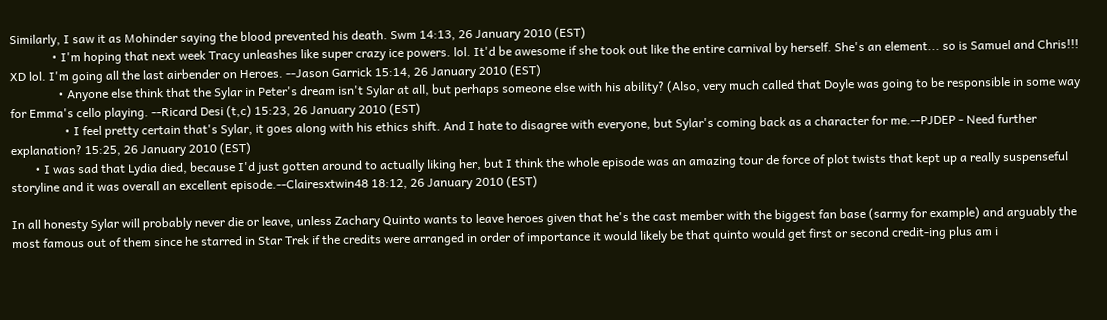Similarly, I saw it as Mohinder saying the blood prevented his death. Swm 14:13, 26 January 2010 (EST)
              • I'm hoping that next week Tracy unleashes like super crazy ice powers. lol. It'd be awesome if she took out like the entire carnival by herself. She's an element... so is Samuel and Chris!!! XD lol. I'm going all the last airbender on Heroes. --Jason Garrick 15:14, 26 January 2010 (EST)
                • Anyone else think that the Sylar in Peter's dream isn't Sylar at all, but perhaps someone else with his ability? (Also, very much called that Doyle was going to be responsible in some way for Emma's cello playing. --Ricard Desi (t,c) 15:23, 26 January 2010 (EST)
                  • I feel pretty certain that's Sylar, it goes along with his ethics shift. And I hate to disagree with everyone, but Sylar's coming back as a character for me.--PJDEP - Need further explanation? 15:25, 26 January 2010 (EST)
        • I was sad that Lydia died, because I'd just gotten around to actually liking her, but I think the whole episode was an amazing tour de force of plot twists that kept up a really suspenseful storyline and it was overall an excellent episode.--Clairesxtwin48 18:12, 26 January 2010 (EST)

In all honesty Sylar will probably never die or leave, unless Zachary Quinto wants to leave heroes given that he's the cast member with the biggest fan base (sarmy for example) and arguably the most famous out of them since he starred in Star Trek if the credits were arranged in order of importance it would likely be that quinto would get first or second credit-ing plus am i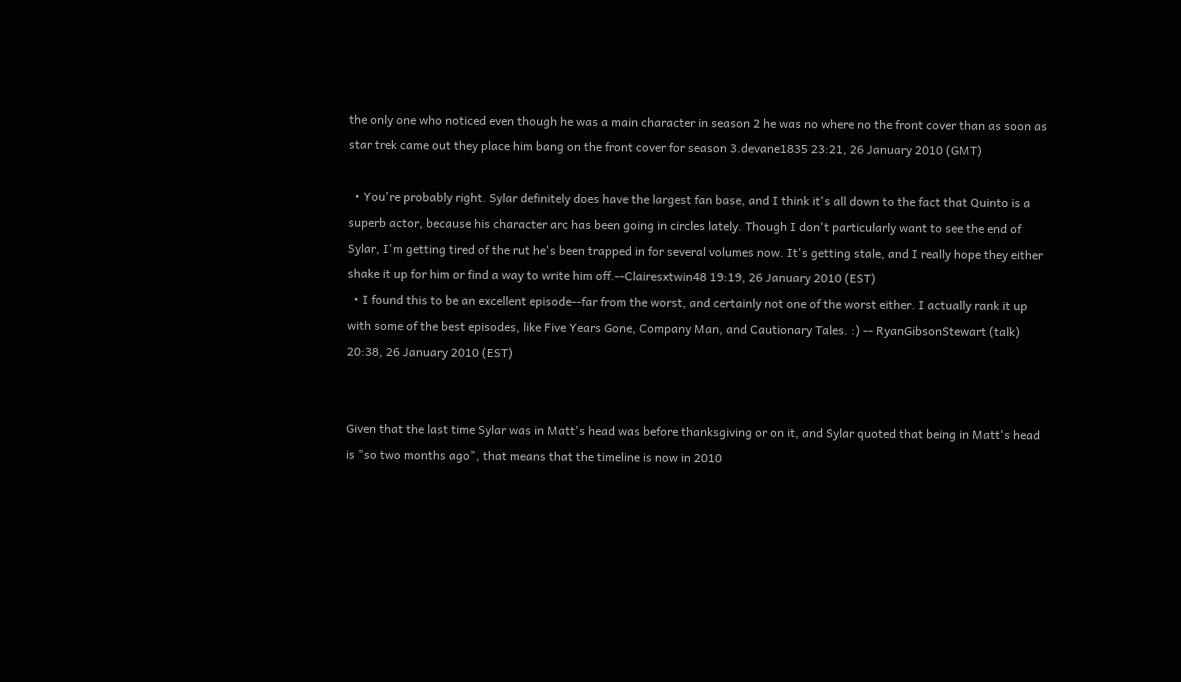the only one who noticed even though he was a main character in season 2 he was no where no the front cover than as soon as star trek came out they place him bang on the front cover for season 3.devane1835 23:21, 26 January 2010 (GMT)

  • You're probably right. Sylar definitely does have the largest fan base, and I think it's all down to the fact that Quinto is a superb actor, because his character arc has been going in circles lately. Though I don't particularly want to see the end of Sylar, I'm getting tired of the rut he's been trapped in for several volumes now. It's getting stale, and I really hope they either shake it up for him or find a way to write him off.--Clairesxtwin48 19:19, 26 January 2010 (EST)
  • I found this to be an excellent episode--far from the worst, and certainly not one of the worst either. I actually rank it up with some of the best episodes, like Five Years Gone, Company Man, and Cautionary Tales. :) -- RyanGibsonStewart (talk) 20:38, 26 January 2010 (EST)


Given that the last time Sylar was in Matt's head was before thanksgiving or on it, and Sylar quoted that being in Matt's head is "so two months ago", that means that the timeline is now in 2010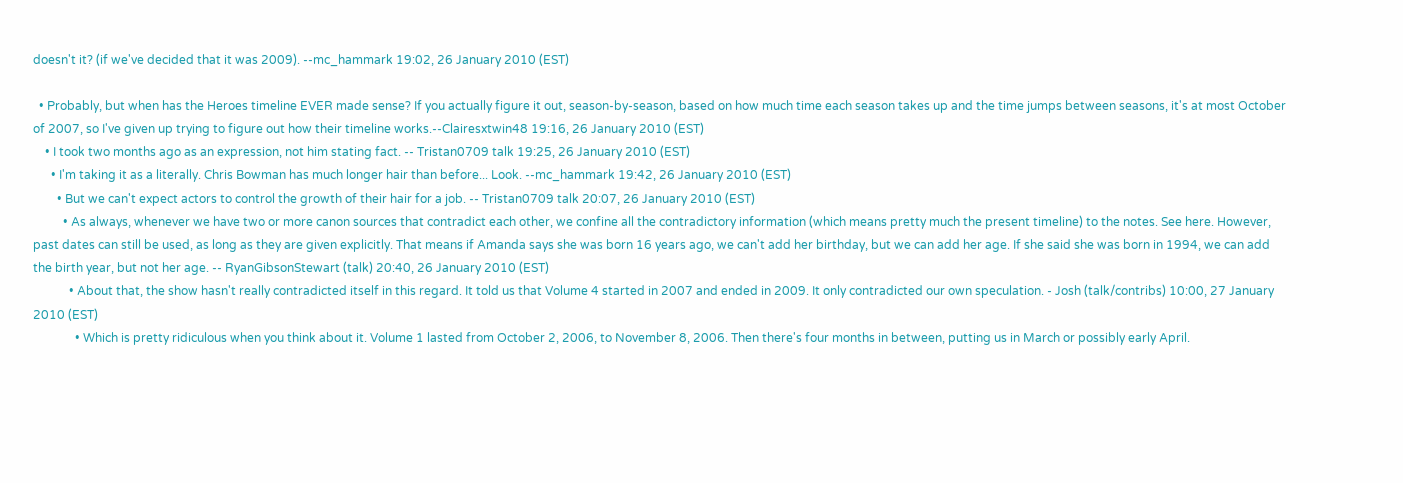doesn't it? (if we've decided that it was 2009). --mc_hammark 19:02, 26 January 2010 (EST)

  • Probably, but when has the Heroes timeline EVER made sense? If you actually figure it out, season-by-season, based on how much time each season takes up and the time jumps between seasons, it's at most October of 2007, so I've given up trying to figure out how their timeline works.--Clairesxtwin48 19:16, 26 January 2010 (EST)
    • I took two months ago as an expression, not him stating fact. -- Tristan0709 talk 19:25, 26 January 2010 (EST)
      • I'm taking it as a literally. Chris Bowman has much longer hair than before... Look. --mc_hammark 19:42, 26 January 2010 (EST)
        • But we can't expect actors to control the growth of their hair for a job. -- Tristan0709 talk 20:07, 26 January 2010 (EST)
          • As always, whenever we have two or more canon sources that contradict each other, we confine all the contradictory information (which means pretty much the present timeline) to the notes. See here. However, past dates can still be used, as long as they are given explicitly. That means if Amanda says she was born 16 years ago, we can't add her birthday, but we can add her age. If she said she was born in 1994, we can add the birth year, but not her age. -- RyanGibsonStewart (talk) 20:40, 26 January 2010 (EST)
            • About that, the show hasn't really contradicted itself in this regard. It told us that Volume 4 started in 2007 and ended in 2009. It only contradicted our own speculation. - Josh (talk/contribs) 10:00, 27 January 2010 (EST)
              • Which is pretty ridiculous when you think about it. Volume 1 lasted from October 2, 2006, to November 8, 2006. Then there's four months in between, putting us in March or possibly early April.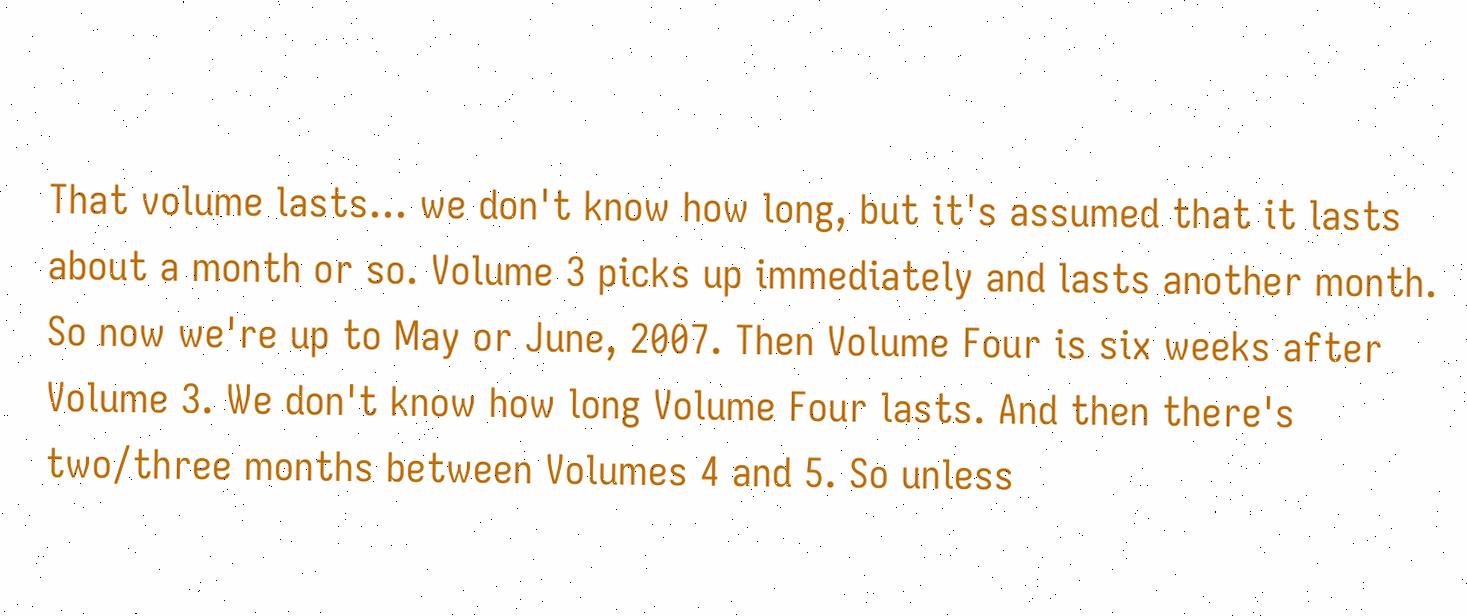That volume lasts... we don't know how long, but it's assumed that it lasts about a month or so. Volume 3 picks up immediately and lasts another month. So now we're up to May or June, 2007. Then Volume Four is six weeks after Volume 3. We don't know how long Volume Four lasts. And then there's two/three months between Volumes 4 and 5. So unless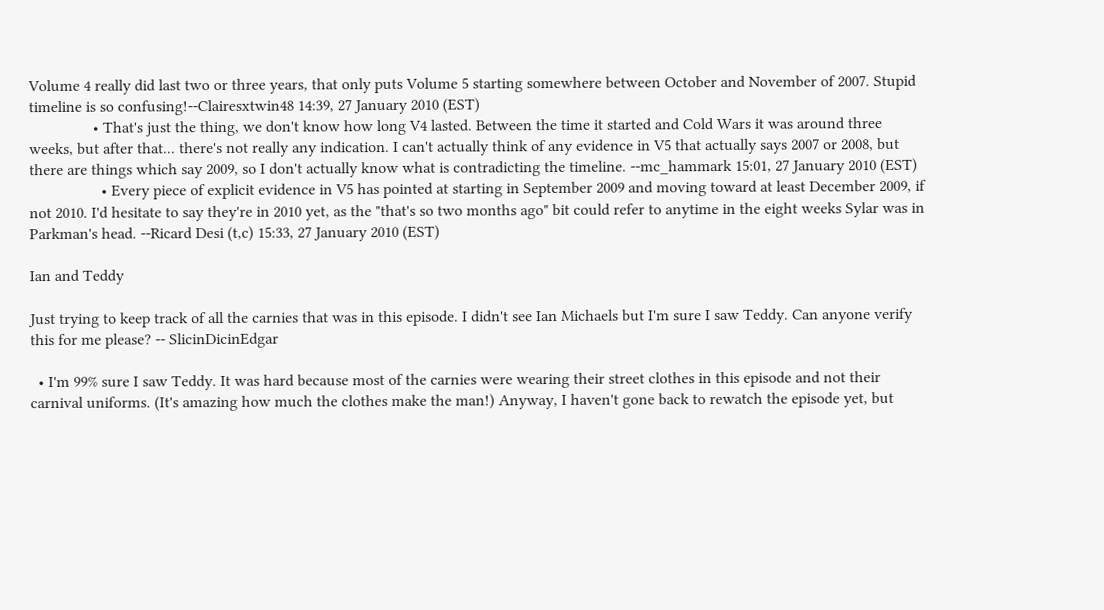Volume 4 really did last two or three years, that only puts Volume 5 starting somewhere between October and November of 2007. Stupid timeline is so confusing!--Clairesxtwin48 14:39, 27 January 2010 (EST)
                • That's just the thing, we don't know how long V4 lasted. Between the time it started and Cold Wars it was around three weeks, but after that... there's not really any indication. I can't actually think of any evidence in V5 that actually says 2007 or 2008, but there are things which say 2009, so I don't actually know what is contradicting the timeline. --mc_hammark 15:01, 27 January 2010 (EST)
                  • Every piece of explicit evidence in V5 has pointed at starting in September 2009 and moving toward at least December 2009, if not 2010. I'd hesitate to say they're in 2010 yet, as the "that's so two months ago" bit could refer to anytime in the eight weeks Sylar was in Parkman's head. --Ricard Desi (t,c) 15:33, 27 January 2010 (EST)

Ian and Teddy

Just trying to keep track of all the carnies that was in this episode. I didn't see Ian Michaels but I'm sure I saw Teddy. Can anyone verify this for me please? -- SlicinDicinEdgar

  • I'm 99% sure I saw Teddy. It was hard because most of the carnies were wearing their street clothes in this episode and not their carnival uniforms. (It's amazing how much the clothes make the man!) Anyway, I haven't gone back to rewatch the episode yet, but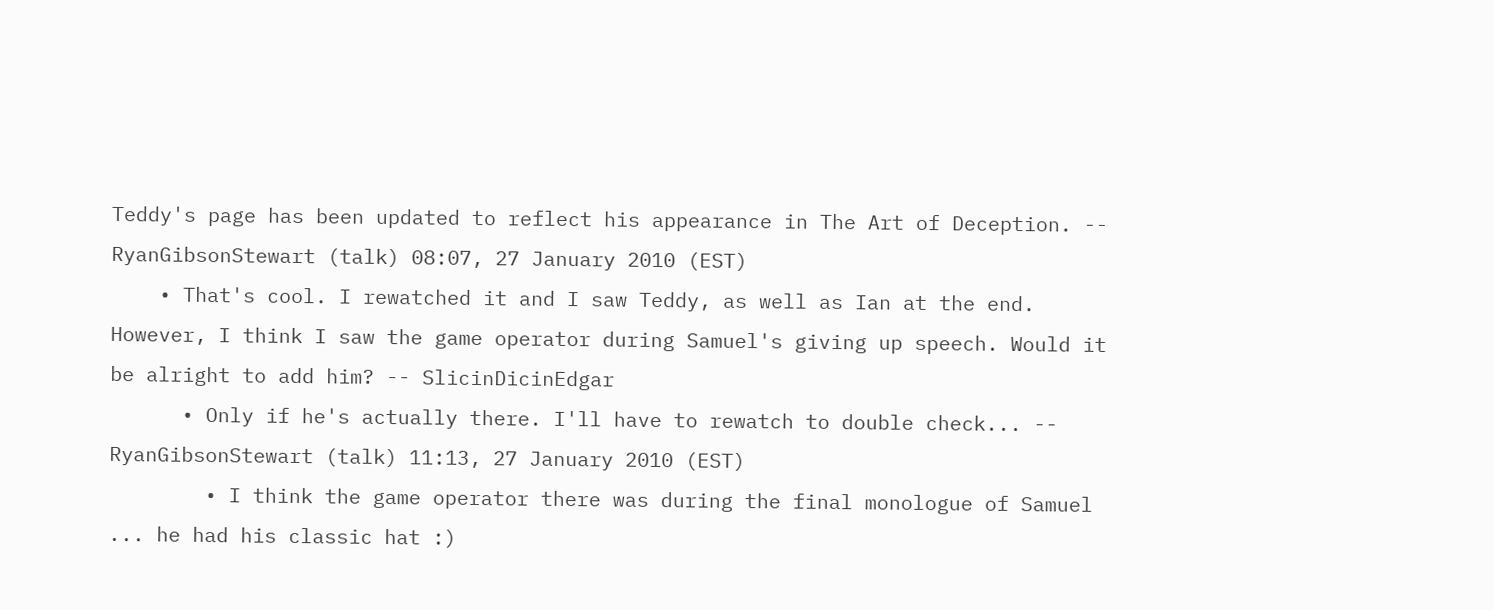Teddy's page has been updated to reflect his appearance in The Art of Deception. -- RyanGibsonStewart (talk) 08:07, 27 January 2010 (EST)
    • That's cool. I rewatched it and I saw Teddy, as well as Ian at the end. However, I think I saw the game operator during Samuel's giving up speech. Would it be alright to add him? -- SlicinDicinEdgar
      • Only if he's actually there. I'll have to rewatch to double check... -- RyanGibsonStewart (talk) 11:13, 27 January 2010 (EST)
        • I think the game operator there was during the final monologue of Samuel ... he had his classic hat :)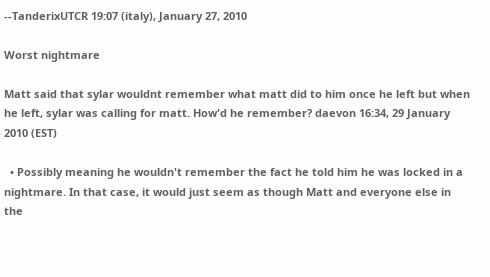--TanderixUTCR 19:07 (italy), January 27, 2010

Worst nightmare

Matt said that sylar wouldnt remember what matt did to him once he left but when he left, sylar was calling for matt. How'd he remember? daevon 16:34, 29 January 2010 (EST)

  • Possibly meaning he wouldn't remember the fact he told him he was locked in a nightmare. In that case, it would just seem as though Matt and everyone else in the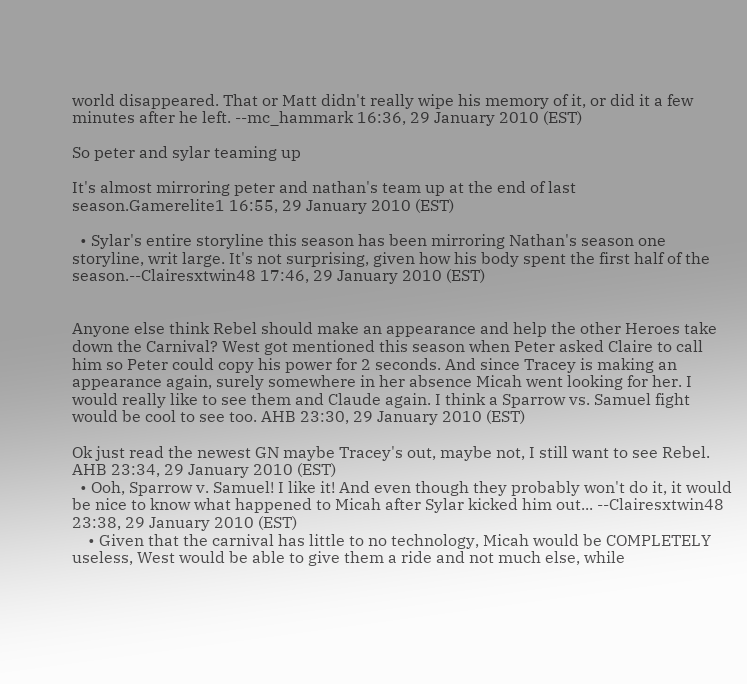world disappeared. That or Matt didn't really wipe his memory of it, or did it a few minutes after he left. --mc_hammark 16:36, 29 January 2010 (EST)

So peter and sylar teaming up

It's almost mirroring peter and nathan's team up at the end of last season.Gamerelite1 16:55, 29 January 2010 (EST)

  • Sylar's entire storyline this season has been mirroring Nathan's season one storyline, writ large. It's not surprising, given how his body spent the first half of the season.--Clairesxtwin48 17:46, 29 January 2010 (EST)


Anyone else think Rebel should make an appearance and help the other Heroes take down the Carnival? West got mentioned this season when Peter asked Claire to call him so Peter could copy his power for 2 seconds. And since Tracey is making an appearance again, surely somewhere in her absence Micah went looking for her. I would really like to see them and Claude again. I think a Sparrow vs. Samuel fight would be cool to see too. AHB 23:30, 29 January 2010 (EST)

Ok just read the newest GN maybe Tracey's out, maybe not, I still want to see Rebel. AHB 23:34, 29 January 2010 (EST)
  • Ooh, Sparrow v. Samuel! I like it! And even though they probably won't do it, it would be nice to know what happened to Micah after Sylar kicked him out... --Clairesxtwin48 23:38, 29 January 2010 (EST)
    • Given that the carnival has little to no technology, Micah would be COMPLETELY useless, West would be able to give them a ride and not much else, while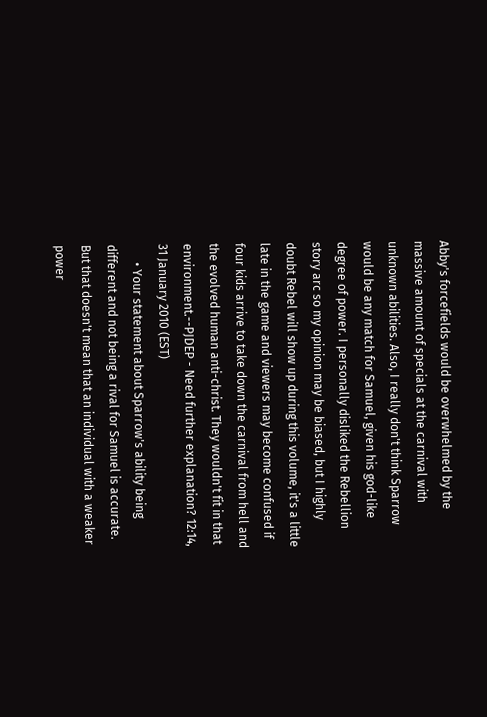Abby's forcefields would be overwhelmed by the massive amount of specials at the carnival with unknown abilities. Also, I really don't think Sparrow would be any match for Samuel, given his god-like degree of power. I personally disliked the Rebellion story arc so my opinion may be biased, but I highly doubt Rebel will show up during this volume, it's a little late in the game and viewers may become confused if four kids arrive to take down the carnival from hell and the evolved human anti-christ. They wouldn't fit in that environment.--PJDEP - Need further explanation? 12:14, 31 January 2010 (EST)
      • Your statement about Sparrow's ability being different and not being a rival for Samuel is accurate. But that doesn't mean that an individual with a weaker power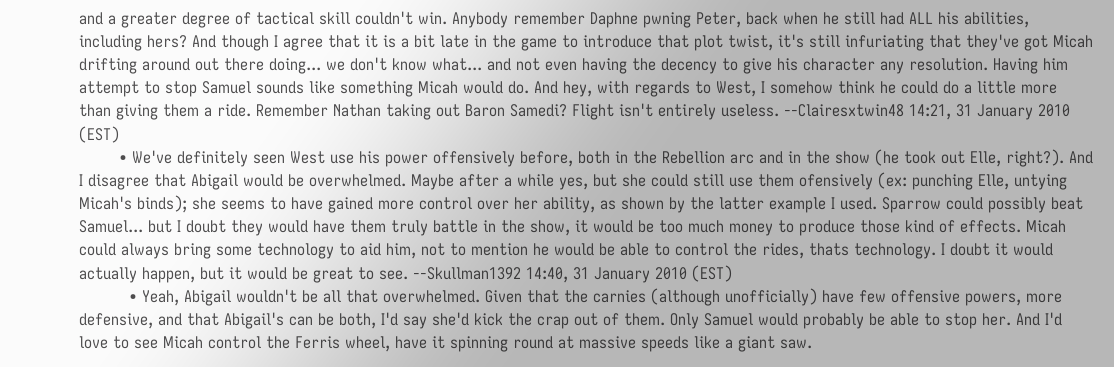and a greater degree of tactical skill couldn't win. Anybody remember Daphne pwning Peter, back when he still had ALL his abilities, including hers? And though I agree that it is a bit late in the game to introduce that plot twist, it's still infuriating that they've got Micah drifting around out there doing... we don't know what... and not even having the decency to give his character any resolution. Having him attempt to stop Samuel sounds like something Micah would do. And hey, with regards to West, I somehow think he could do a little more than giving them a ride. Remember Nathan taking out Baron Samedi? Flight isn't entirely useless. --Clairesxtwin48 14:21, 31 January 2010 (EST)
        • We've definitely seen West use his power offensively before, both in the Rebellion arc and in the show (he took out Elle, right?). And I disagree that Abigail would be overwhelmed. Maybe after a while yes, but she could still use them ofensively (ex: punching Elle, untying Micah's binds); she seems to have gained more control over her ability, as shown by the latter example I used. Sparrow could possibly beat Samuel... but I doubt they would have them truly battle in the show, it would be too much money to produce those kind of effects. Micah could always bring some technology to aid him, not to mention he would be able to control the rides, thats technology. I doubt it would actually happen, but it would be great to see. --Skullman1392 14:40, 31 January 2010 (EST)
          • Yeah, Abigail wouldn't be all that overwhelmed. Given that the carnies (although unofficially) have few offensive powers, more defensive, and that Abigail's can be both, I'd say she'd kick the crap out of them. Only Samuel would probably be able to stop her. And I'd love to see Micah control the Ferris wheel, have it spinning round at massive speeds like a giant saw.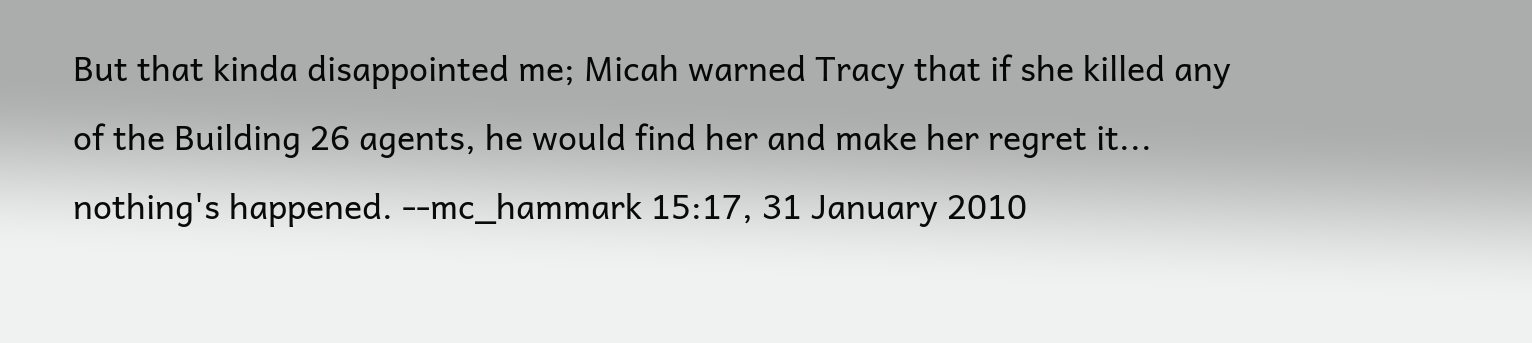But that kinda disappointed me; Micah warned Tracy that if she killed any of the Building 26 agents, he would find her and make her regret it... nothing's happened. --mc_hammark 15:17, 31 January 2010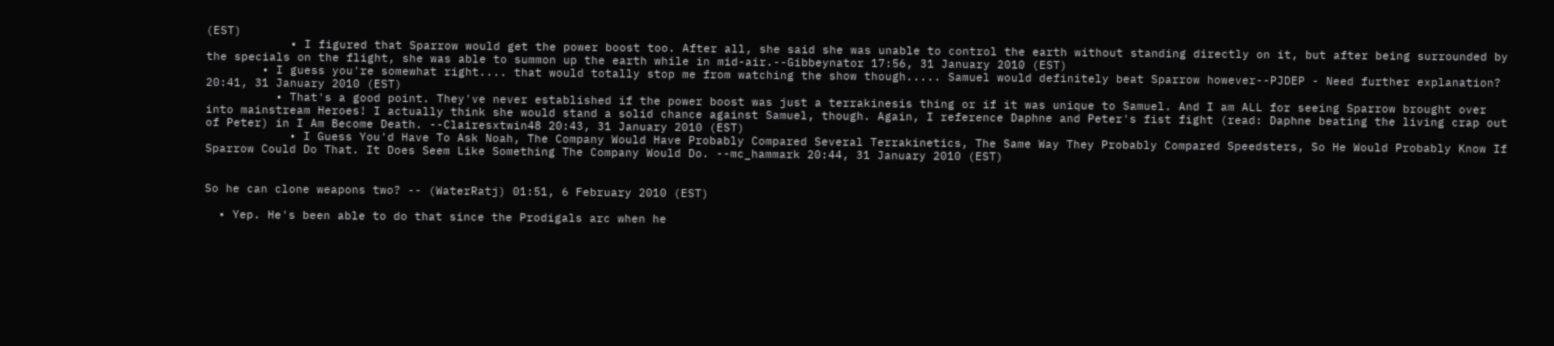(EST)
            • I figured that Sparrow would get the power boost too. After all, she said she was unable to control the earth without standing directly on it, but after being surrounded by the specials on the flight, she was able to summon up the earth while in mid-air.--Gibbeynator 17:56, 31 January 2010 (EST)
        • I guess you're somewhat right.... that would totally stop me from watching the show though..... Samuel would definitely beat Sparrow however--PJDEP - Need further explanation? 20:41, 31 January 2010 (EST)
          • That's a good point. They've never established if the power boost was just a terrakinesis thing or if it was unique to Samuel. And I am ALL for seeing Sparrow brought over into mainstream Heroes! I actually think she would stand a solid chance against Samuel, though. Again, I reference Daphne and Peter's fist fight (read: Daphne beating the living crap out of Peter) in I Am Become Death. --Clairesxtwin48 20:43, 31 January 2010 (EST)
            • I Guess You'd Have To Ask Noah, The Company Would Have Probably Compared Several Terrakinetics, The Same Way They Probably Compared Speedsters, So He Would Probably Know If Sparrow Could Do That. It Does Seem Like Something The Company Would Do. --mc_hammark 20:44, 31 January 2010 (EST)


So he can clone weapons two? -- (WaterRatj) 01:51, 6 February 2010 (EST)

  • Yep. He's been able to do that since the Prodigals arc when he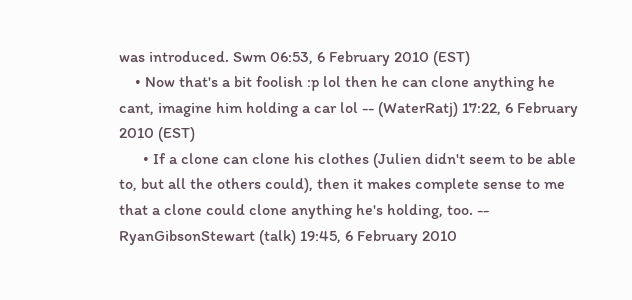was introduced. Swm 06:53, 6 February 2010 (EST)
    • Now that's a bit foolish :p lol then he can clone anything he cant, imagine him holding a car lol -- (WaterRatj) 17:22, 6 February 2010 (EST)
      • If a clone can clone his clothes (Julien didn't seem to be able to, but all the others could), then it makes complete sense to me that a clone could clone anything he's holding, too. -- RyanGibsonStewart (talk) 19:45, 6 February 2010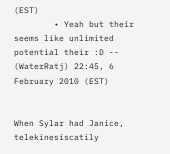(EST)
        • Yeah but their seems like unlimited potential their :D -- (WaterRatj) 22:45, 6 February 2010 (EST)


When Sylar had Janice, telekinesiscatily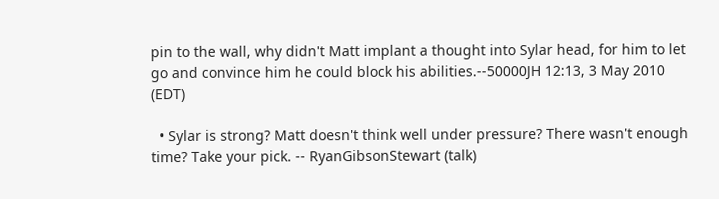pin to the wall, why didn't Matt implant a thought into Sylar head, for him to let go and convince him he could block his abilities.--50000JH 12:13, 3 May 2010 (EDT)

  • Sylar is strong? Matt doesn't think well under pressure? There wasn't enough time? Take your pick. -- RyanGibsonStewart (talk)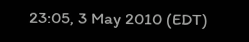23:05, 3 May 2010 (EDT)